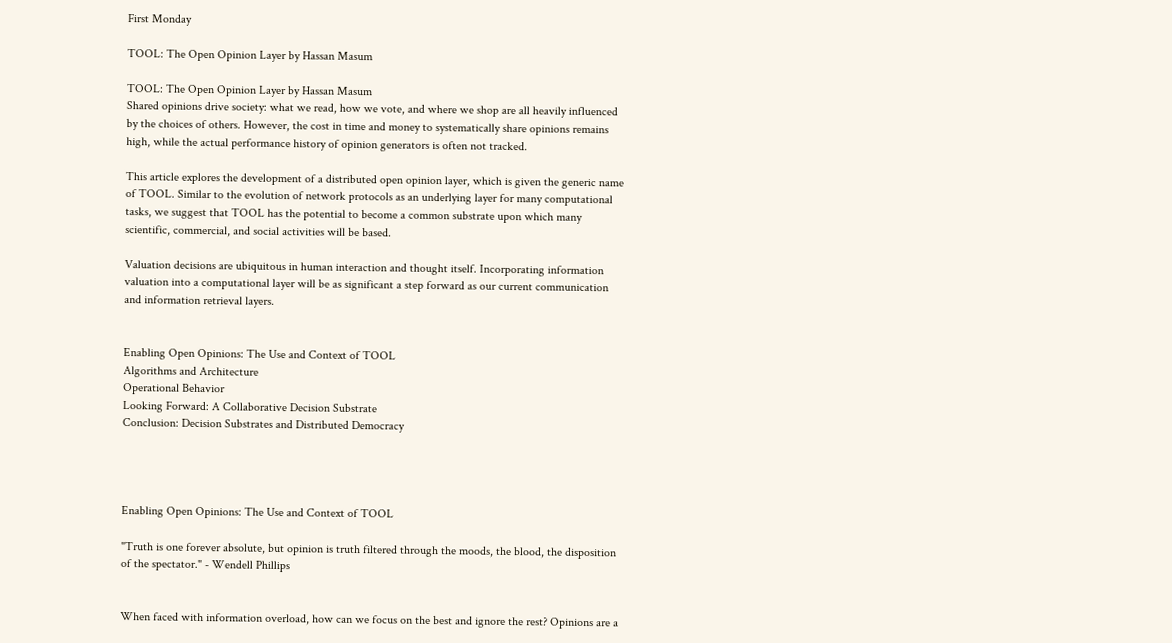First Monday

TOOL: The Open Opinion Layer by Hassan Masum

TOOL: The Open Opinion Layer by Hassan Masum
Shared opinions drive society: what we read, how we vote, and where we shop are all heavily influenced by the choices of others. However, the cost in time and money to systematically share opinions remains high, while the actual performance history of opinion generators is often not tracked.

This article explores the development of a distributed open opinion layer, which is given the generic name of TOOL. Similar to the evolution of network protocols as an underlying layer for many computational tasks, we suggest that TOOL has the potential to become a common substrate upon which many scientific, commercial, and social activities will be based.

Valuation decisions are ubiquitous in human interaction and thought itself. Incorporating information valuation into a computational layer will be as significant a step forward as our current communication and information retrieval layers.


Enabling Open Opinions: The Use and Context of TOOL
Algorithms and Architecture
Operational Behavior
Looking Forward: A Collaborative Decision Substrate
Conclusion: Decision Substrates and Distributed Democracy




Enabling Open Opinions: The Use and Context of TOOL

"Truth is one forever absolute, but opinion is truth filtered through the moods, the blood, the disposition of the spectator." - Wendell Phillips


When faced with information overload, how can we focus on the best and ignore the rest? Opinions are a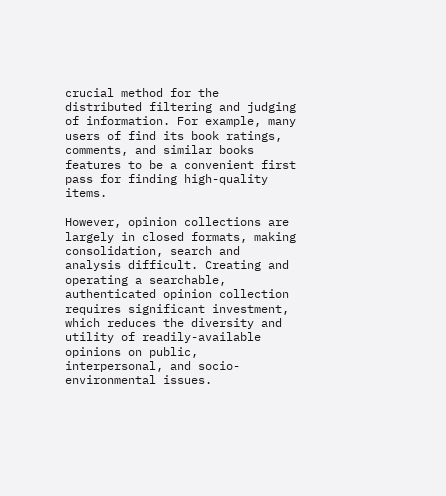crucial method for the distributed filtering and judging of information. For example, many users of find its book ratings, comments, and similar books features to be a convenient first pass for finding high-quality items.

However, opinion collections are largely in closed formats, making consolidation, search and analysis difficult. Creating and operating a searchable, authenticated opinion collection requires significant investment, which reduces the diversity and utility of readily-available opinions on public, interpersonal, and socio-environmental issues.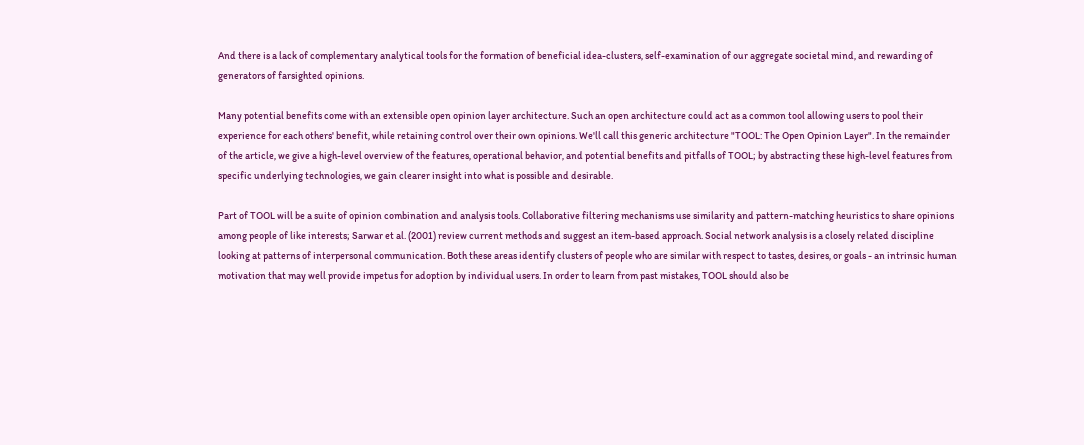And there is a lack of complementary analytical tools for the formation of beneficial idea-clusters, self-examination of our aggregate societal mind, and rewarding of generators of farsighted opinions.

Many potential benefits come with an extensible open opinion layer architecture. Such an open architecture could act as a common tool allowing users to pool their experience for each others' benefit, while retaining control over their own opinions. We'll call this generic architecture "TOOL: The Open Opinion Layer". In the remainder of the article, we give a high-level overview of the features, operational behavior, and potential benefits and pitfalls of TOOL; by abstracting these high-level features from specific underlying technologies, we gain clearer insight into what is possible and desirable.

Part of TOOL will be a suite of opinion combination and analysis tools. Collaborative filtering mechanisms use similarity and pattern-matching heuristics to share opinions among people of like interests; Sarwar et al. (2001) review current methods and suggest an item-based approach. Social network analysis is a closely related discipline looking at patterns of interpersonal communication. Both these areas identify clusters of people who are similar with respect to tastes, desires, or goals - an intrinsic human motivation that may well provide impetus for adoption by individual users. In order to learn from past mistakes, TOOL should also be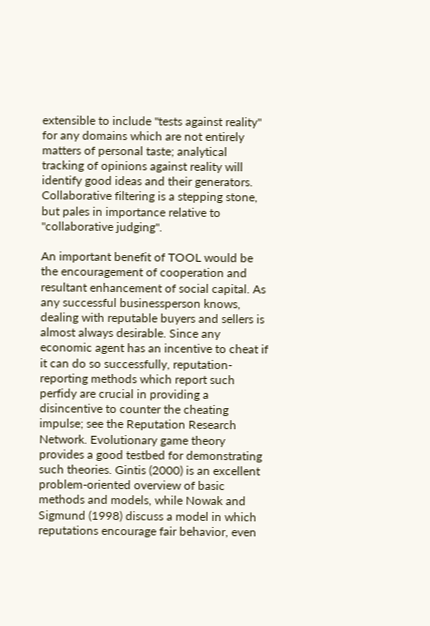extensible to include "tests against reality" for any domains which are not entirely matters of personal taste; analytical tracking of opinions against reality will identify good ideas and their generators. Collaborative filtering is a stepping stone, but pales in importance relative to "collaborative judging".

An important benefit of TOOL would be the encouragement of cooperation and resultant enhancement of social capital. As any successful businessperson knows, dealing with reputable buyers and sellers is almost always desirable. Since any economic agent has an incentive to cheat if it can do so successfully, reputation-reporting methods which report such perfidy are crucial in providing a disincentive to counter the cheating impulse; see the Reputation Research Network. Evolutionary game theory provides a good testbed for demonstrating such theories. Gintis (2000) is an excellent problem-oriented overview of basic methods and models, while Nowak and Sigmund (1998) discuss a model in which reputations encourage fair behavior, even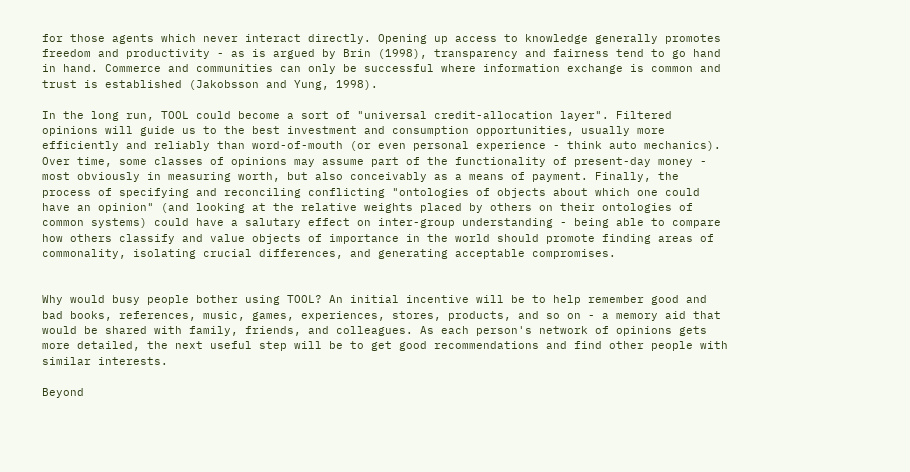for those agents which never interact directly. Opening up access to knowledge generally promotes freedom and productivity - as is argued by Brin (1998), transparency and fairness tend to go hand in hand. Commerce and communities can only be successful where information exchange is common and trust is established (Jakobsson and Yung, 1998).

In the long run, TOOL could become a sort of "universal credit-allocation layer". Filtered opinions will guide us to the best investment and consumption opportunities, usually more efficiently and reliably than word-of-mouth (or even personal experience - think auto mechanics). Over time, some classes of opinions may assume part of the functionality of present-day money - most obviously in measuring worth, but also conceivably as a means of payment. Finally, the process of specifying and reconciling conflicting "ontologies of objects about which one could have an opinion" (and looking at the relative weights placed by others on their ontologies of common systems) could have a salutary effect on inter-group understanding - being able to compare how others classify and value objects of importance in the world should promote finding areas of commonality, isolating crucial differences, and generating acceptable compromises.


Why would busy people bother using TOOL? An initial incentive will be to help remember good and bad books, references, music, games, experiences, stores, products, and so on - a memory aid that would be shared with family, friends, and colleagues. As each person's network of opinions gets more detailed, the next useful step will be to get good recommendations and find other people with similar interests.

Beyond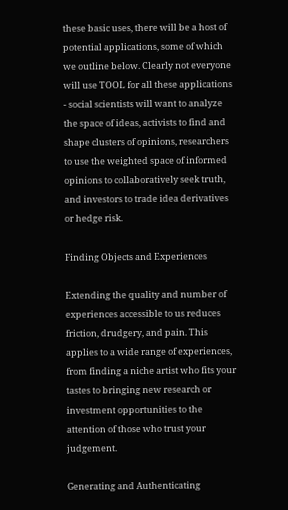these basic uses, there will be a host of potential applications, some of which we outline below. Clearly not everyone will use TOOL for all these applications - social scientists will want to analyze the space of ideas, activists to find and shape clusters of opinions, researchers to use the weighted space of informed opinions to collaboratively seek truth, and investors to trade idea derivatives or hedge risk.

Finding Objects and Experiences

Extending the quality and number of experiences accessible to us reduces friction, drudgery, and pain. This applies to a wide range of experiences, from finding a niche artist who fits your tastes to bringing new research or investment opportunities to the attention of those who trust your judgement.

Generating and Authenticating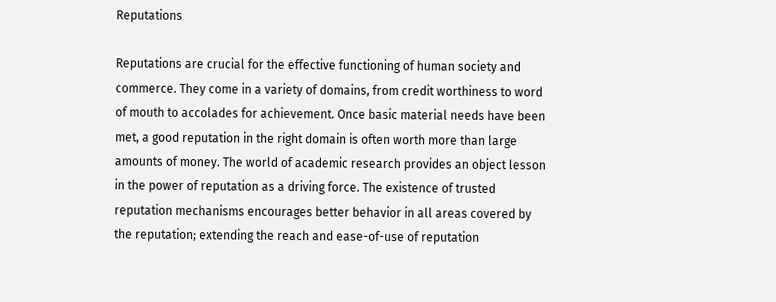Reputations

Reputations are crucial for the effective functioning of human society and commerce. They come in a variety of domains, from credit worthiness to word of mouth to accolades for achievement. Once basic material needs have been met, a good reputation in the right domain is often worth more than large amounts of money. The world of academic research provides an object lesson in the power of reputation as a driving force. The existence of trusted reputation mechanisms encourages better behavior in all areas covered by the reputation; extending the reach and ease-of-use of reputation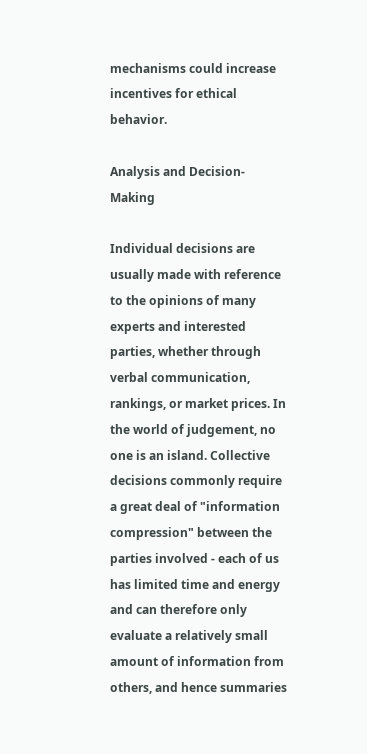mechanisms could increase incentives for ethical behavior.

Analysis and Decision-Making

Individual decisions are usually made with reference to the opinions of many experts and interested parties, whether through verbal communication, rankings, or market prices. In the world of judgement, no one is an island. Collective decisions commonly require a great deal of "information compression" between the parties involved - each of us has limited time and energy and can therefore only evaluate a relatively small amount of information from others, and hence summaries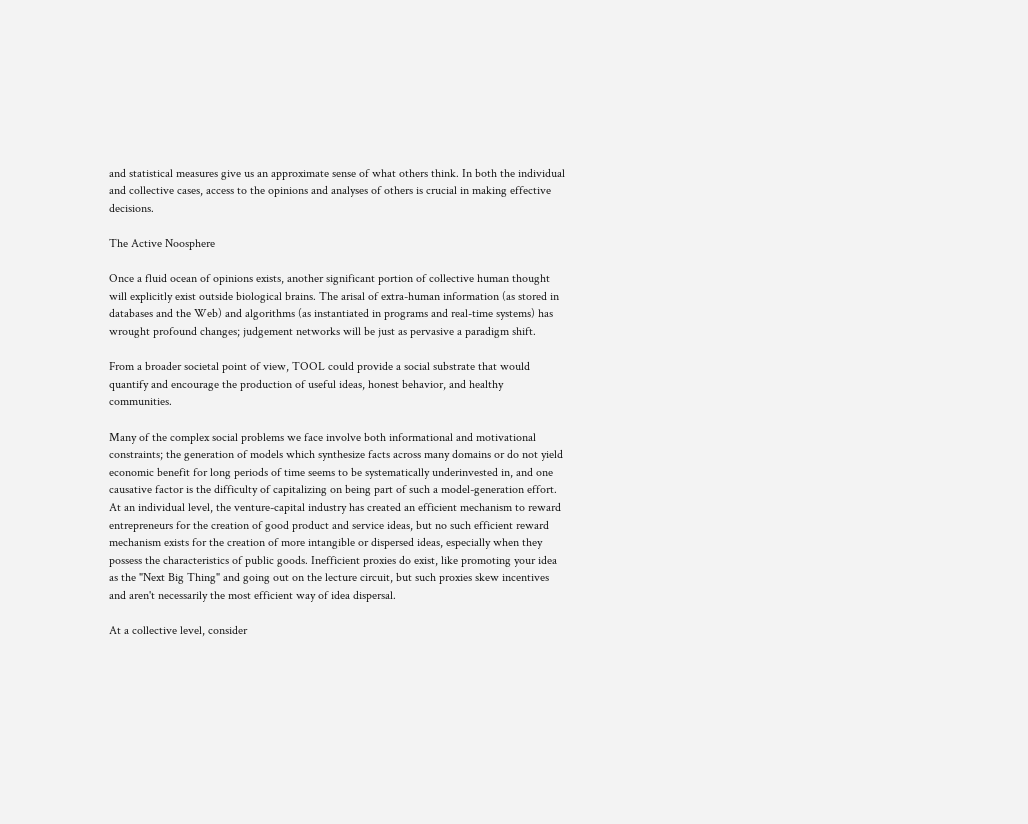and statistical measures give us an approximate sense of what others think. In both the individual and collective cases, access to the opinions and analyses of others is crucial in making effective decisions.

The Active Noosphere

Once a fluid ocean of opinions exists, another significant portion of collective human thought will explicitly exist outside biological brains. The arisal of extra-human information (as stored in databases and the Web) and algorithms (as instantiated in programs and real-time systems) has wrought profound changes; judgement networks will be just as pervasive a paradigm shift.

From a broader societal point of view, TOOL could provide a social substrate that would quantify and encourage the production of useful ideas, honest behavior, and healthy communities.

Many of the complex social problems we face involve both informational and motivational constraints; the generation of models which synthesize facts across many domains or do not yield economic benefit for long periods of time seems to be systematically underinvested in, and one causative factor is the difficulty of capitalizing on being part of such a model-generation effort. At an individual level, the venture-capital industry has created an efficient mechanism to reward entrepreneurs for the creation of good product and service ideas, but no such efficient reward mechanism exists for the creation of more intangible or dispersed ideas, especially when they possess the characteristics of public goods. Inefficient proxies do exist, like promoting your idea as the "Next Big Thing" and going out on the lecture circuit, but such proxies skew incentives and aren't necessarily the most efficient way of idea dispersal.

At a collective level, consider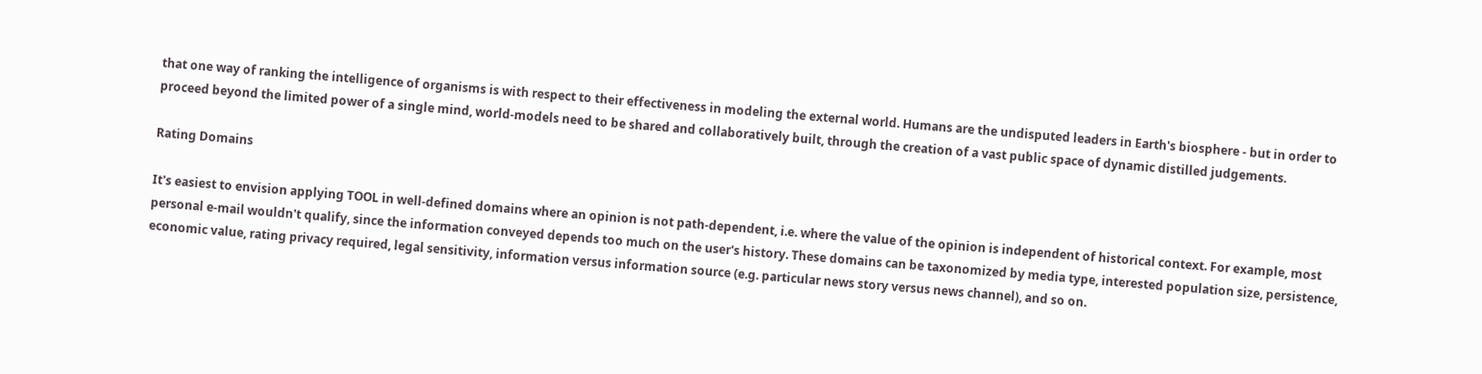that one way of ranking the intelligence of organisms is with respect to their effectiveness in modeling the external world. Humans are the undisputed leaders in Earth's biosphere - but in order to proceed beyond the limited power of a single mind, world-models need to be shared and collaboratively built, through the creation of a vast public space of dynamic distilled judgements.

Rating Domains

It's easiest to envision applying TOOL in well-defined domains where an opinion is not path-dependent, i.e. where the value of the opinion is independent of historical context. For example, most personal e-mail wouldn't qualify, since the information conveyed depends too much on the user's history. These domains can be taxonomized by media type, interested population size, persistence, economic value, rating privacy required, legal sensitivity, information versus information source (e.g. particular news story versus news channel), and so on.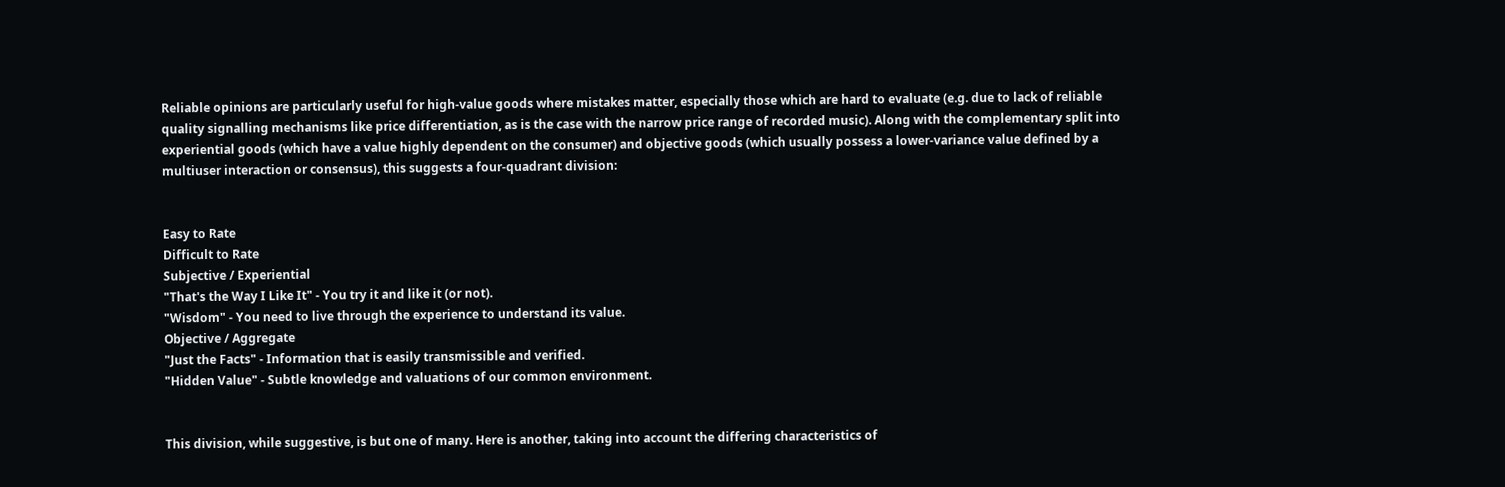Reliable opinions are particularly useful for high-value goods where mistakes matter, especially those which are hard to evaluate (e.g. due to lack of reliable quality signalling mechanisms like price differentiation, as is the case with the narrow price range of recorded music). Along with the complementary split into experiential goods (which have a value highly dependent on the consumer) and objective goods (which usually possess a lower-variance value defined by a multiuser interaction or consensus), this suggests a four-quadrant division:


Easy to Rate
Difficult to Rate
Subjective / Experiential
"That's the Way I Like It" - You try it and like it (or not).
"Wisdom" - You need to live through the experience to understand its value.
Objective / Aggregate
"Just the Facts" - Information that is easily transmissible and verified.
"Hidden Value" - Subtle knowledge and valuations of our common environment.


This division, while suggestive, is but one of many. Here is another, taking into account the differing characteristics of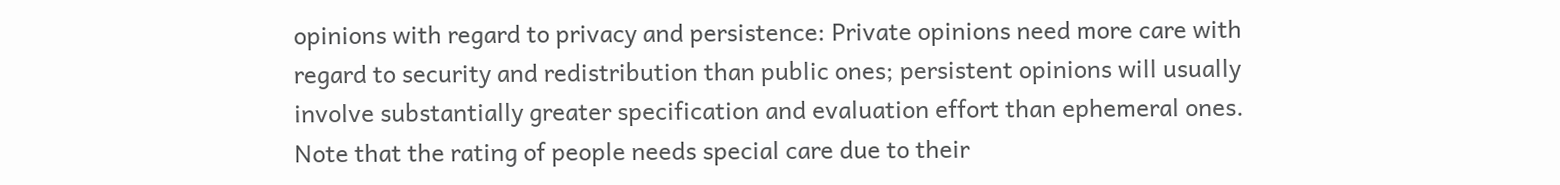opinions with regard to privacy and persistence: Private opinions need more care with regard to security and redistribution than public ones; persistent opinions will usually involve substantially greater specification and evaluation effort than ephemeral ones. Note that the rating of people needs special care due to their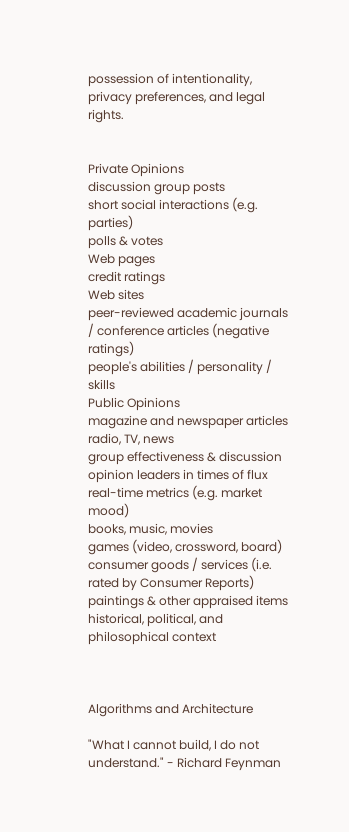possession of intentionality, privacy preferences, and legal rights.


Private Opinions
discussion group posts
short social interactions (e.g. parties)
polls & votes
Web pages
credit ratings
Web sites
peer-reviewed academic journals / conference articles (negative ratings)
people's abilities / personality / skills
Public Opinions
magazine and newspaper articles
radio, TV, news
group effectiveness & discussion
opinion leaders in times of flux
real-time metrics (e.g. market mood)
books, music, movies
games (video, crossword, board)
consumer goods / services (i.e. rated by Consumer Reports)
paintings & other appraised items
historical, political, and philosophical context



Algorithms and Architecture

"What I cannot build, I do not understand." - Richard Feynman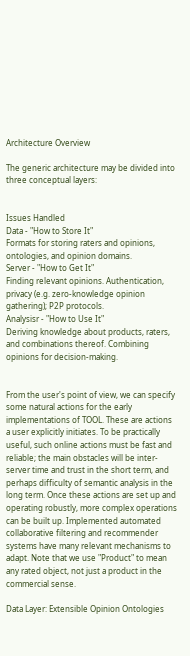Architecture Overview

The generic architecture may be divided into three conceptual layers:


Issues Handled
Data - "How to Store It"
Formats for storing raters and opinions, ontologies, and opinion domains.
Server - "How to Get It"
Finding relevant opinions. Authentication, privacy (e.g. zero-knowledge opinion gathering); P2P protocols.
Analysisr - "How to Use It"
Deriving knowledge about products, raters, and combinations thereof. Combining opinions for decision-making.


From the user's point of view, we can specify some natural actions for the early implementations of TOOL. These are actions a user explicitly initiates. To be practically useful, such online actions must be fast and reliable; the main obstacles will be inter-server time and trust in the short term, and perhaps difficulty of semantic analysis in the long term. Once these actions are set up and operating robustly, more complex operations can be built up. Implemented automated collaborative filtering and recommender systems have many relevant mechanisms to adapt. Note that we use "Product" to mean any rated object, not just a product in the commercial sense.

Data Layer: Extensible Opinion Ontologies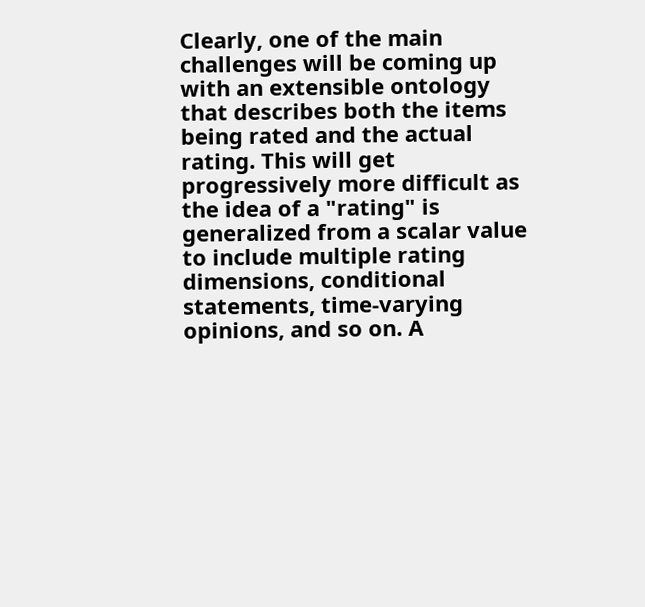Clearly, one of the main challenges will be coming up with an extensible ontology that describes both the items being rated and the actual rating. This will get progressively more difficult as the idea of a "rating" is generalized from a scalar value to include multiple rating dimensions, conditional statements, time-varying opinions, and so on. A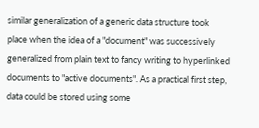similar generalization of a generic data structure took place when the idea of a "document" was successively generalized from plain text to fancy writing to hyperlinked documents to "active documents". As a practical first step, data could be stored using some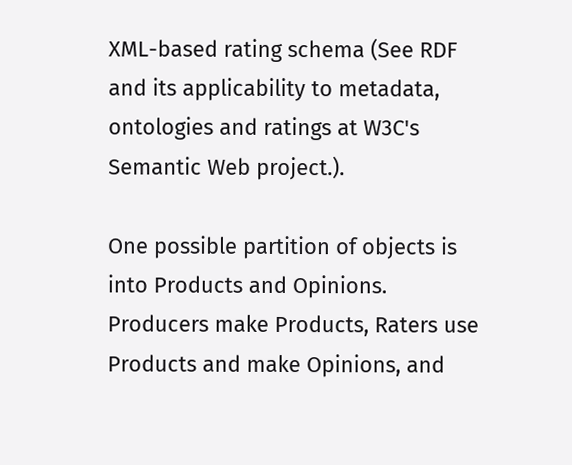XML-based rating schema (See RDF and its applicability to metadata, ontologies and ratings at W3C's Semantic Web project.).

One possible partition of objects is into Products and Opinions. Producers make Products, Raters use Products and make Opinions, and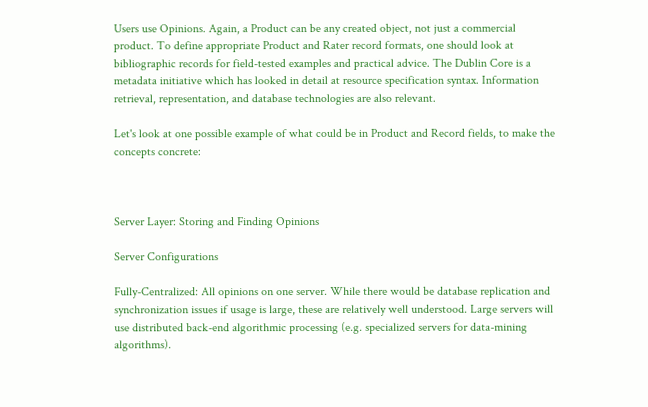Users use Opinions. Again, a Product can be any created object, not just a commercial product. To define appropriate Product and Rater record formats, one should look at bibliographic records for field-tested examples and practical advice. The Dublin Core is a metadata initiative which has looked in detail at resource specification syntax. Information retrieval, representation, and database technologies are also relevant.

Let's look at one possible example of what could be in Product and Record fields, to make the concepts concrete:



Server Layer: Storing and Finding Opinions

Server Configurations

Fully-Centralized: All opinions on one server. While there would be database replication and synchronization issues if usage is large, these are relatively well understood. Large servers will use distributed back-end algorithmic processing (e.g. specialized servers for data-mining algorithms).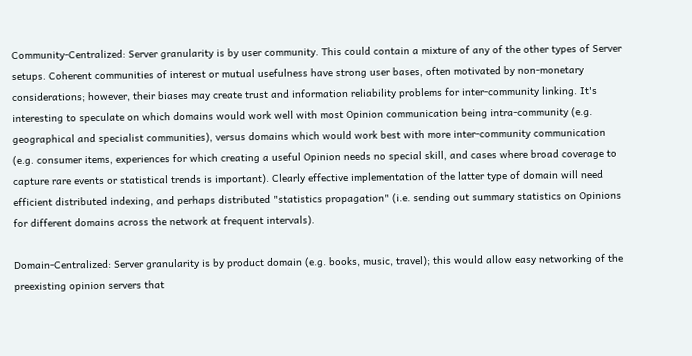Community-Centralized: Server granularity is by user community. This could contain a mixture of any of the other types of Server setups. Coherent communities of interest or mutual usefulness have strong user bases, often motivated by non-monetary considerations; however, their biases may create trust and information reliability problems for inter-community linking. It's interesting to speculate on which domains would work well with most Opinion communication being intra-community (e.g. geographical and specialist communities), versus domains which would work best with more inter-community communication (e.g. consumer items, experiences for which creating a useful Opinion needs no special skill, and cases where broad coverage to capture rare events or statistical trends is important). Clearly effective implementation of the latter type of domain will need efficient distributed indexing, and perhaps distributed "statistics propagation" (i.e. sending out summary statistics on Opinions for different domains across the network at frequent intervals).

Domain-Centralized: Server granularity is by product domain (e.g. books, music, travel); this would allow easy networking of the preexisting opinion servers that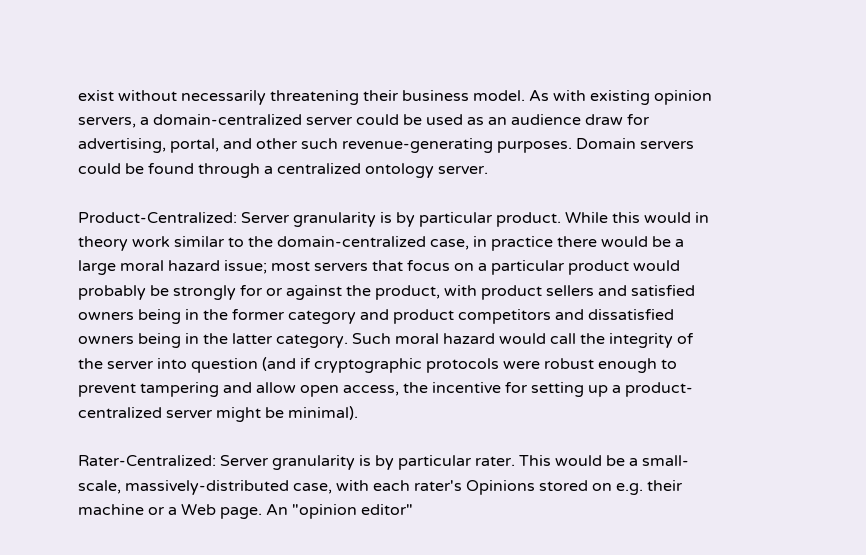exist without necessarily threatening their business model. As with existing opinion servers, a domain-centralized server could be used as an audience draw for advertising, portal, and other such revenue-generating purposes. Domain servers could be found through a centralized ontology server.

Product-Centralized: Server granularity is by particular product. While this would in theory work similar to the domain-centralized case, in practice there would be a large moral hazard issue; most servers that focus on a particular product would probably be strongly for or against the product, with product sellers and satisfied owners being in the former category and product competitors and dissatisfied owners being in the latter category. Such moral hazard would call the integrity of the server into question (and if cryptographic protocols were robust enough to prevent tampering and allow open access, the incentive for setting up a product-centralized server might be minimal).

Rater-Centralized: Server granularity is by particular rater. This would be a small-scale, massively-distributed case, with each rater's Opinions stored on e.g. their machine or a Web page. An "opinion editor"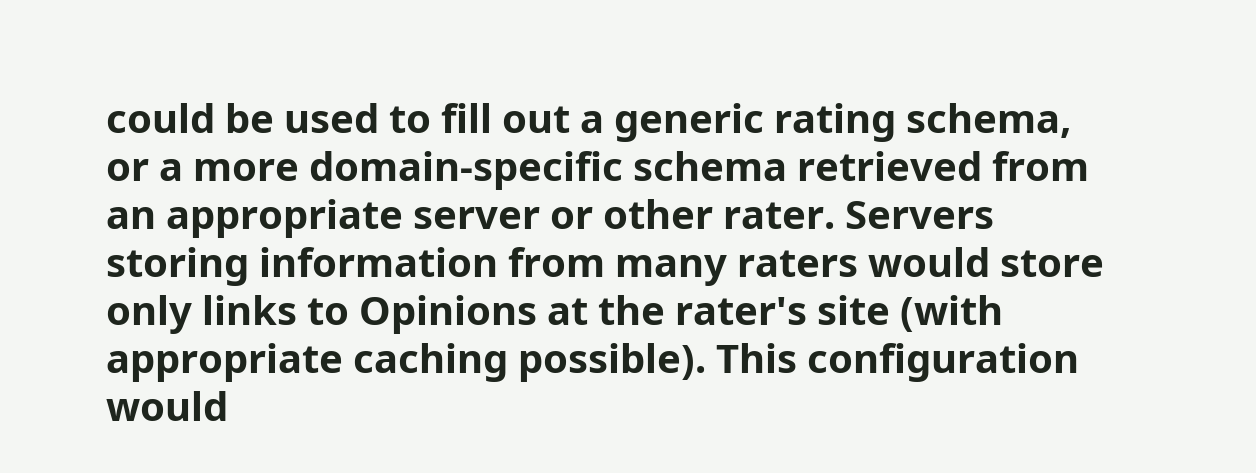could be used to fill out a generic rating schema, or a more domain-specific schema retrieved from an appropriate server or other rater. Servers storing information from many raters would store only links to Opinions at the rater's site (with appropriate caching possible). This configuration would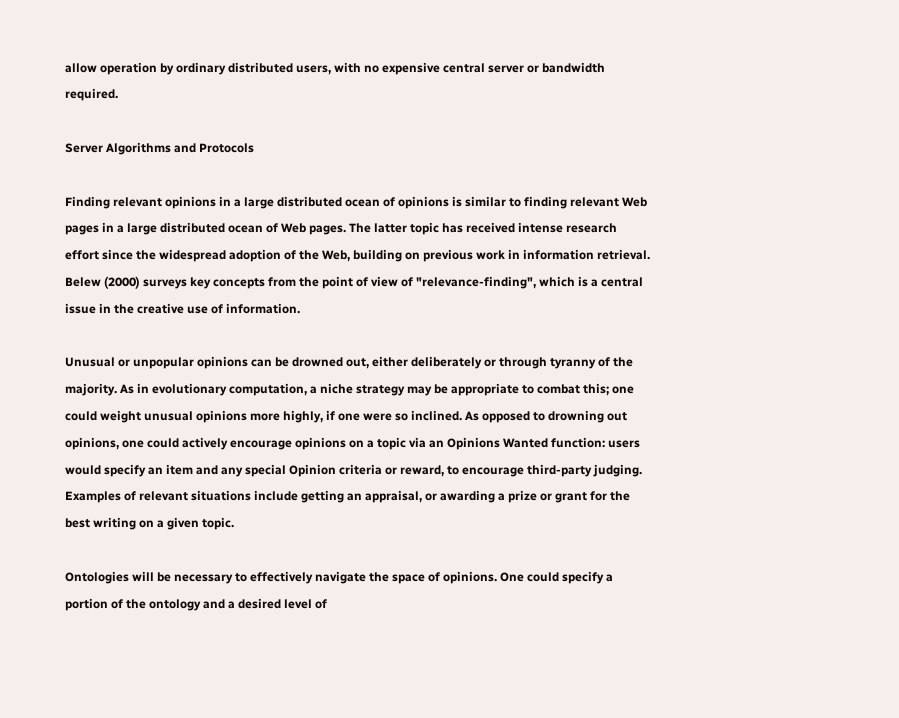allow operation by ordinary distributed users, with no expensive central server or bandwidth required.

Server Algorithms and Protocols

Finding relevant opinions in a large distributed ocean of opinions is similar to finding relevant Web pages in a large distributed ocean of Web pages. The latter topic has received intense research effort since the widespread adoption of the Web, building on previous work in information retrieval. Belew (2000) surveys key concepts from the point of view of "relevance-finding", which is a central issue in the creative use of information.

Unusual or unpopular opinions can be drowned out, either deliberately or through tyranny of the majority. As in evolutionary computation, a niche strategy may be appropriate to combat this; one could weight unusual opinions more highly, if one were so inclined. As opposed to drowning out opinions, one could actively encourage opinions on a topic via an Opinions Wanted function: users would specify an item and any special Opinion criteria or reward, to encourage third-party judging. Examples of relevant situations include getting an appraisal, or awarding a prize or grant for the best writing on a given topic.

Ontologies will be necessary to effectively navigate the space of opinions. One could specify a portion of the ontology and a desired level of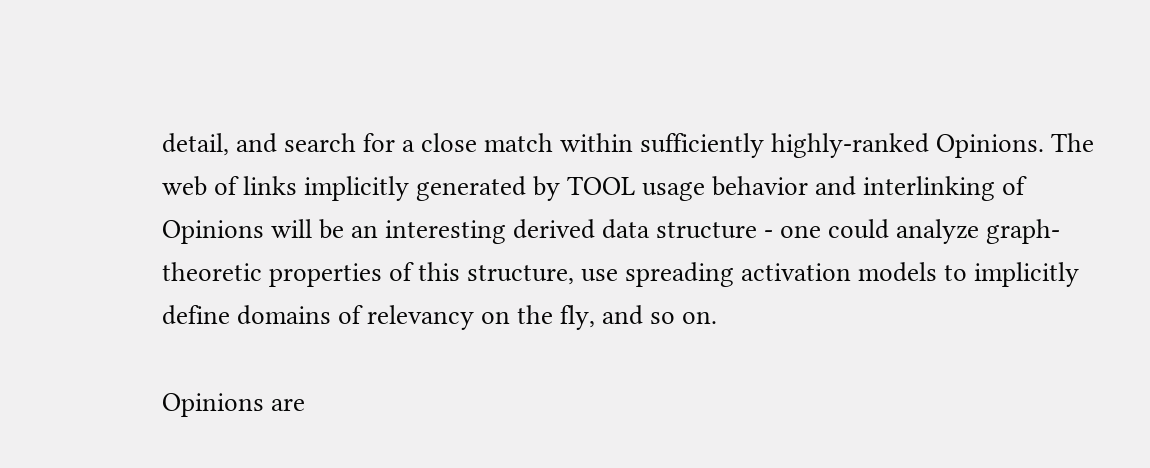detail, and search for a close match within sufficiently highly-ranked Opinions. The web of links implicitly generated by TOOL usage behavior and interlinking of Opinions will be an interesting derived data structure - one could analyze graph-theoretic properties of this structure, use spreading activation models to implicitly define domains of relevancy on the fly, and so on.

Opinions are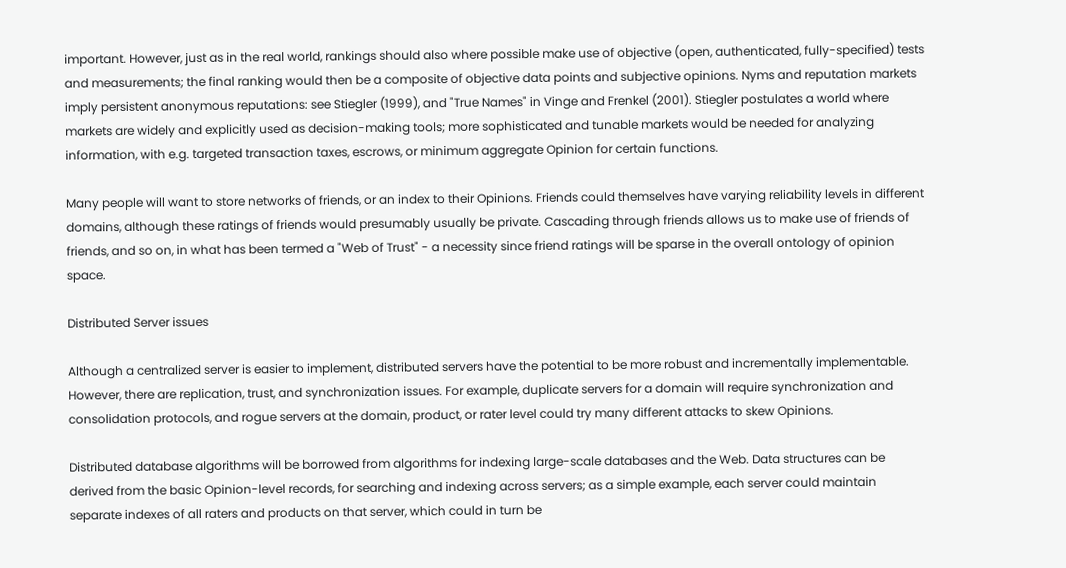important. However, just as in the real world, rankings should also where possible make use of objective (open, authenticated, fully-specified) tests and measurements; the final ranking would then be a composite of objective data points and subjective opinions. Nyms and reputation markets imply persistent anonymous reputations: see Stiegler (1999), and "True Names" in Vinge and Frenkel (2001). Stiegler postulates a world where markets are widely and explicitly used as decision-making tools; more sophisticated and tunable markets would be needed for analyzing information, with e.g. targeted transaction taxes, escrows, or minimum aggregate Opinion for certain functions.

Many people will want to store networks of friends, or an index to their Opinions. Friends could themselves have varying reliability levels in different domains, although these ratings of friends would presumably usually be private. Cascading through friends allows us to make use of friends of friends, and so on, in what has been termed a "Web of Trust" - a necessity since friend ratings will be sparse in the overall ontology of opinion space.

Distributed Server issues

Although a centralized server is easier to implement, distributed servers have the potential to be more robust and incrementally implementable. However, there are replication, trust, and synchronization issues. For example, duplicate servers for a domain will require synchronization and consolidation protocols, and rogue servers at the domain, product, or rater level could try many different attacks to skew Opinions.

Distributed database algorithms will be borrowed from algorithms for indexing large-scale databases and the Web. Data structures can be derived from the basic Opinion-level records, for searching and indexing across servers; as a simple example, each server could maintain separate indexes of all raters and products on that server, which could in turn be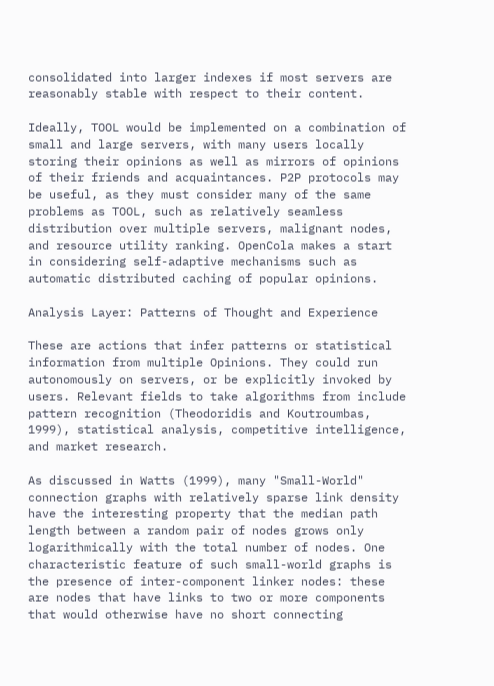consolidated into larger indexes if most servers are reasonably stable with respect to their content.

Ideally, TOOL would be implemented on a combination of small and large servers, with many users locally storing their opinions as well as mirrors of opinions of their friends and acquaintances. P2P protocols may be useful, as they must consider many of the same problems as TOOL, such as relatively seamless distribution over multiple servers, malignant nodes, and resource utility ranking. OpenCola makes a start in considering self-adaptive mechanisms such as automatic distributed caching of popular opinions.

Analysis Layer: Patterns of Thought and Experience

These are actions that infer patterns or statistical information from multiple Opinions. They could run autonomously on servers, or be explicitly invoked by users. Relevant fields to take algorithms from include pattern recognition (Theodoridis and Koutroumbas, 1999), statistical analysis, competitive intelligence, and market research.

As discussed in Watts (1999), many "Small-World" connection graphs with relatively sparse link density have the interesting property that the median path length between a random pair of nodes grows only logarithmically with the total number of nodes. One characteristic feature of such small-world graphs is the presence of inter-component linker nodes: these are nodes that have links to two or more components that would otherwise have no short connecting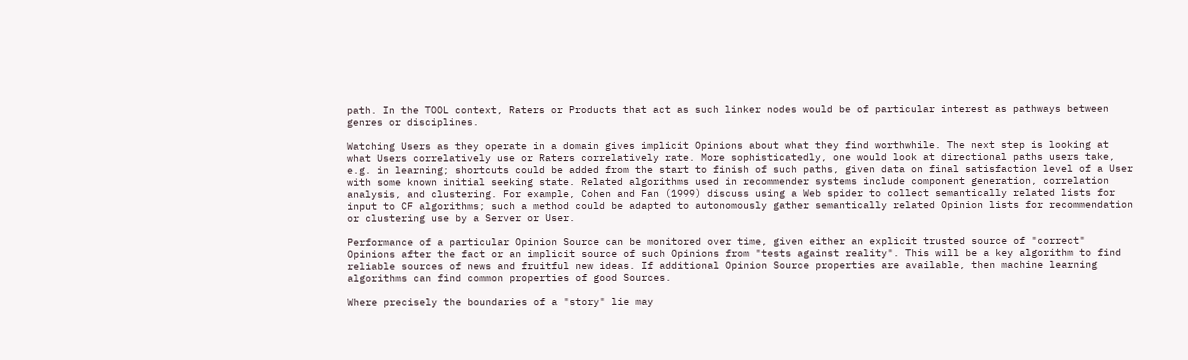path. In the TOOL context, Raters or Products that act as such linker nodes would be of particular interest as pathways between genres or disciplines.

Watching Users as they operate in a domain gives implicit Opinions about what they find worthwhile. The next step is looking at what Users correlatively use or Raters correlatively rate. More sophisticatedly, one would look at directional paths users take, e.g. in learning; shortcuts could be added from the start to finish of such paths, given data on final satisfaction level of a User with some known initial seeking state. Related algorithms used in recommender systems include component generation, correlation analysis, and clustering. For example, Cohen and Fan (1999) discuss using a Web spider to collect semantically related lists for input to CF algorithms; such a method could be adapted to autonomously gather semantically related Opinion lists for recommendation or clustering use by a Server or User.

Performance of a particular Opinion Source can be monitored over time, given either an explicit trusted source of "correct" Opinions after the fact or an implicit source of such Opinions from "tests against reality". This will be a key algorithm to find reliable sources of news and fruitful new ideas. If additional Opinion Source properties are available, then machine learning algorithms can find common properties of good Sources.

Where precisely the boundaries of a "story" lie may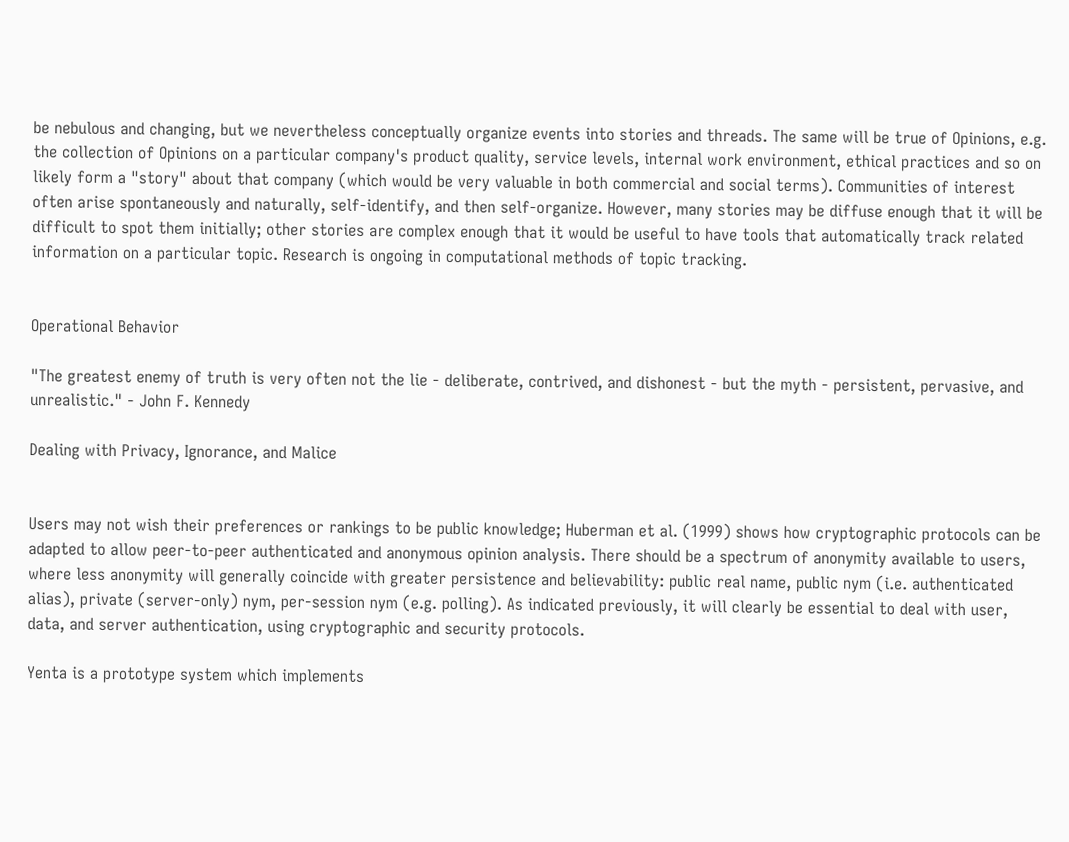be nebulous and changing, but we nevertheless conceptually organize events into stories and threads. The same will be true of Opinions, e.g. the collection of Opinions on a particular company's product quality, service levels, internal work environment, ethical practices and so on likely form a "story" about that company (which would be very valuable in both commercial and social terms). Communities of interest often arise spontaneously and naturally, self-identify, and then self-organize. However, many stories may be diffuse enough that it will be difficult to spot them initially; other stories are complex enough that it would be useful to have tools that automatically track related information on a particular topic. Research is ongoing in computational methods of topic tracking.


Operational Behavior

"The greatest enemy of truth is very often not the lie - deliberate, contrived, and dishonest - but the myth - persistent, pervasive, and unrealistic." - John F. Kennedy

Dealing with Privacy, Ignorance, and Malice


Users may not wish their preferences or rankings to be public knowledge; Huberman et al. (1999) shows how cryptographic protocols can be adapted to allow peer-to-peer authenticated and anonymous opinion analysis. There should be a spectrum of anonymity available to users, where less anonymity will generally coincide with greater persistence and believability: public real name, public nym (i.e. authenticated alias), private (server-only) nym, per-session nym (e.g. polling). As indicated previously, it will clearly be essential to deal with user, data, and server authentication, using cryptographic and security protocols.

Yenta is a prototype system which implements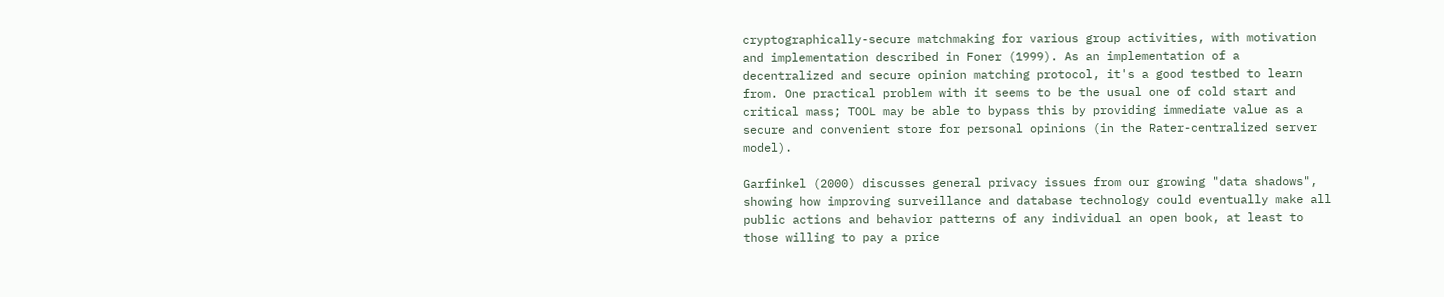cryptographically-secure matchmaking for various group activities, with motivation and implementation described in Foner (1999). As an implementation of a decentralized and secure opinion matching protocol, it's a good testbed to learn from. One practical problem with it seems to be the usual one of cold start and critical mass; TOOL may be able to bypass this by providing immediate value as a secure and convenient store for personal opinions (in the Rater-centralized server model).

Garfinkel (2000) discusses general privacy issues from our growing "data shadows", showing how improving surveillance and database technology could eventually make all public actions and behavior patterns of any individual an open book, at least to those willing to pay a price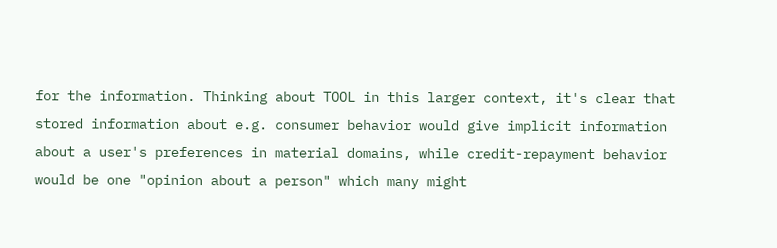for the information. Thinking about TOOL in this larger context, it's clear that stored information about e.g. consumer behavior would give implicit information about a user's preferences in material domains, while credit-repayment behavior would be one "opinion about a person" which many might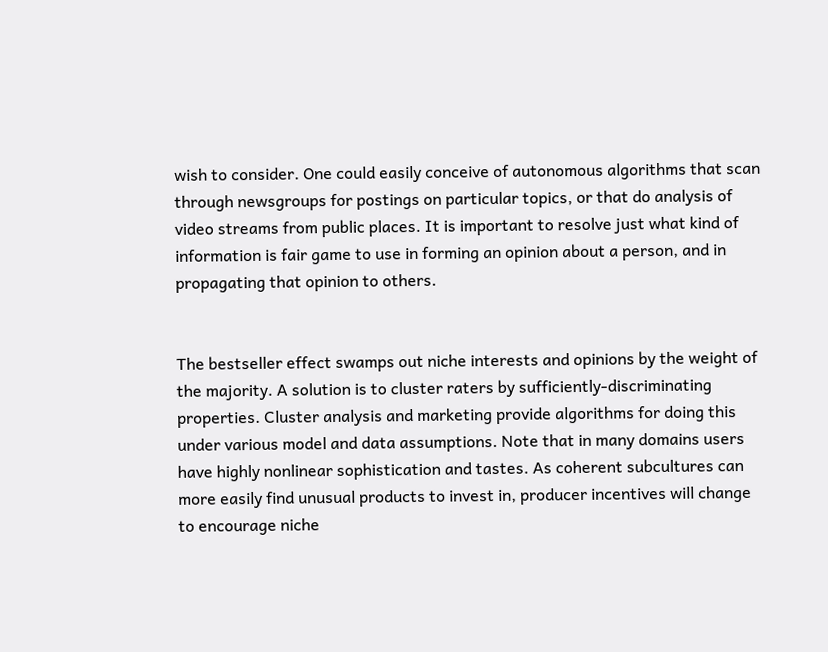wish to consider. One could easily conceive of autonomous algorithms that scan through newsgroups for postings on particular topics, or that do analysis of video streams from public places. It is important to resolve just what kind of information is fair game to use in forming an opinion about a person, and in propagating that opinion to others.


The bestseller effect swamps out niche interests and opinions by the weight of the majority. A solution is to cluster raters by sufficiently-discriminating properties. Cluster analysis and marketing provide algorithms for doing this under various model and data assumptions. Note that in many domains users have highly nonlinear sophistication and tastes. As coherent subcultures can more easily find unusual products to invest in, producer incentives will change to encourage niche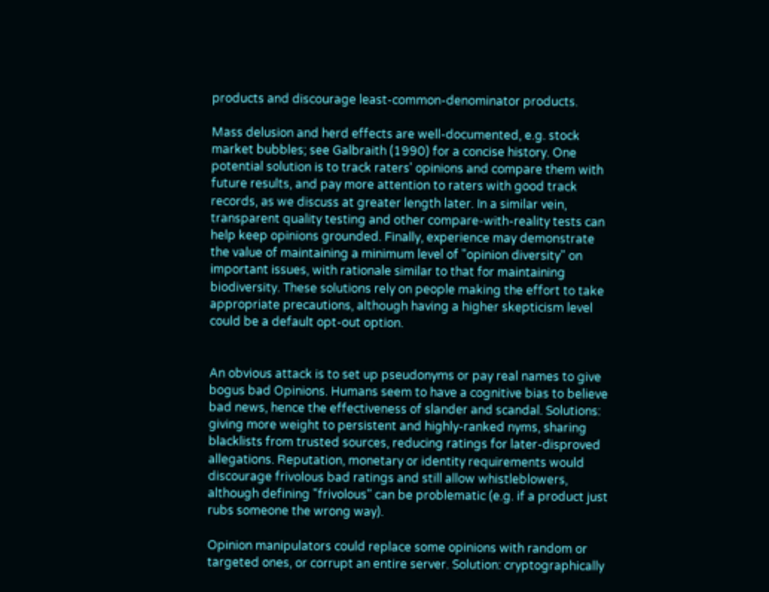products and discourage least-common-denominator products.

Mass delusion and herd effects are well-documented, e.g. stock market bubbles; see Galbraith (1990) for a concise history. One potential solution is to track raters' opinions and compare them with future results, and pay more attention to raters with good track records, as we discuss at greater length later. In a similar vein, transparent quality testing and other compare-with-reality tests can help keep opinions grounded. Finally, experience may demonstrate the value of maintaining a minimum level of "opinion diversity" on important issues, with rationale similar to that for maintaining biodiversity. These solutions rely on people making the effort to take appropriate precautions, although having a higher skepticism level could be a default opt-out option.


An obvious attack is to set up pseudonyms or pay real names to give bogus bad Opinions. Humans seem to have a cognitive bias to believe bad news, hence the effectiveness of slander and scandal. Solutions: giving more weight to persistent and highly-ranked nyms, sharing blacklists from trusted sources, reducing ratings for later-disproved allegations. Reputation, monetary or identity requirements would discourage frivolous bad ratings and still allow whistleblowers, although defining "frivolous" can be problematic (e.g. if a product just rubs someone the wrong way).

Opinion manipulators could replace some opinions with random or targeted ones, or corrupt an entire server. Solution: cryptographically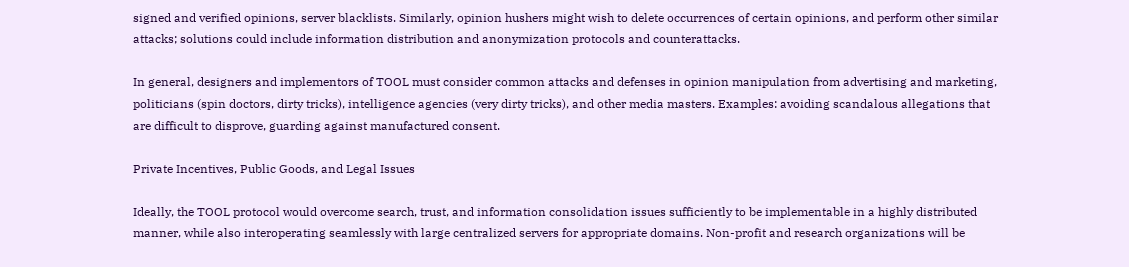signed and verified opinions, server blacklists. Similarly, opinion hushers might wish to delete occurrences of certain opinions, and perform other similar attacks; solutions could include information distribution and anonymization protocols and counterattacks.

In general, designers and implementors of TOOL must consider common attacks and defenses in opinion manipulation from advertising and marketing, politicians (spin doctors, dirty tricks), intelligence agencies (very dirty tricks), and other media masters. Examples: avoiding scandalous allegations that are difficult to disprove, guarding against manufactured consent.

Private Incentives, Public Goods, and Legal Issues

Ideally, the TOOL protocol would overcome search, trust, and information consolidation issues sufficiently to be implementable in a highly distributed manner, while also interoperating seamlessly with large centralized servers for appropriate domains. Non-profit and research organizations will be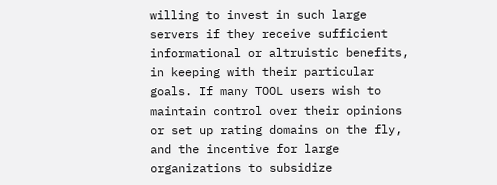willing to invest in such large servers if they receive sufficient informational or altruistic benefits, in keeping with their particular goals. If many TOOL users wish to maintain control over their opinions or set up rating domains on the fly, and the incentive for large organizations to subsidize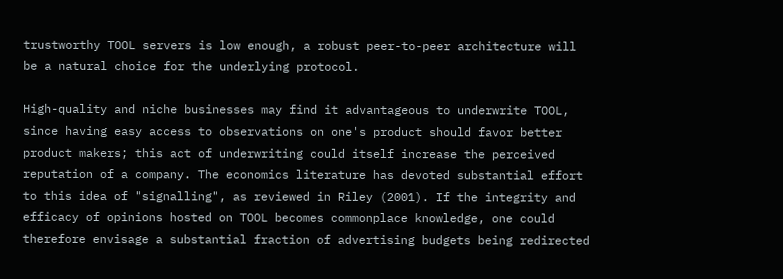trustworthy TOOL servers is low enough, a robust peer-to-peer architecture will be a natural choice for the underlying protocol.

High-quality and niche businesses may find it advantageous to underwrite TOOL, since having easy access to observations on one's product should favor better product makers; this act of underwriting could itself increase the perceived reputation of a company. The economics literature has devoted substantial effort to this idea of "signalling", as reviewed in Riley (2001). If the integrity and efficacy of opinions hosted on TOOL becomes commonplace knowledge, one could therefore envisage a substantial fraction of advertising budgets being redirected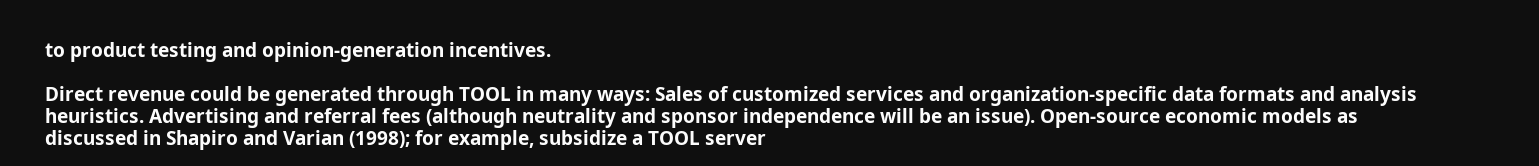to product testing and opinion-generation incentives.

Direct revenue could be generated through TOOL in many ways: Sales of customized services and organization-specific data formats and analysis heuristics. Advertising and referral fees (although neutrality and sponsor independence will be an issue). Open-source economic models as discussed in Shapiro and Varian (1998); for example, subsidize a TOOL server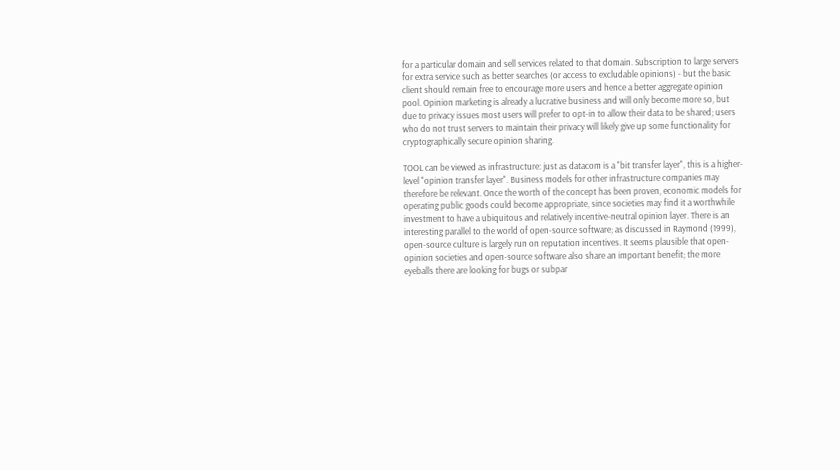for a particular domain and sell services related to that domain. Subscription to large servers for extra service such as better searches (or access to excludable opinions) - but the basic client should remain free to encourage more users and hence a better aggregate opinion pool. Opinion marketing is already a lucrative business and will only become more so, but due to privacy issues most users will prefer to opt-in to allow their data to be shared; users who do not trust servers to maintain their privacy will likely give up some functionality for cryptographically secure opinion sharing.

TOOL can be viewed as infrastructure: just as datacom is a "bit transfer layer", this is a higher-level "opinion transfer layer". Business models for other infrastructure companies may therefore be relevant. Once the worth of the concept has been proven, economic models for operating public goods could become appropriate, since societies may find it a worthwhile investment to have a ubiquitous and relatively incentive-neutral opinion layer. There is an interesting parallel to the world of open-source software; as discussed in Raymond (1999), open-source culture is largely run on reputation incentives. It seems plausible that open-opinion societies and open-source software also share an important benefit; the more eyeballs there are looking for bugs or subpar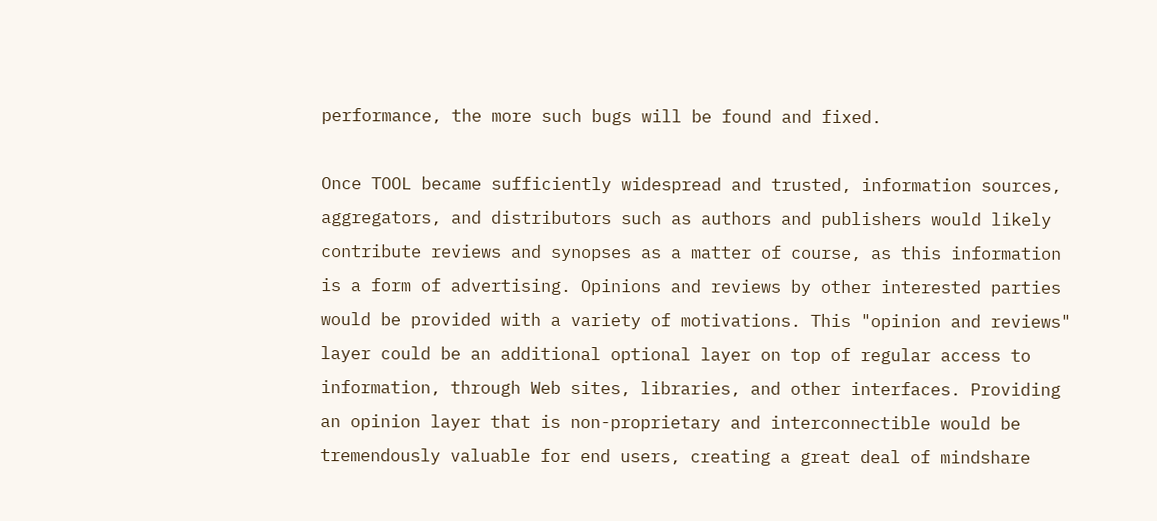performance, the more such bugs will be found and fixed.

Once TOOL became sufficiently widespread and trusted, information sources, aggregators, and distributors such as authors and publishers would likely contribute reviews and synopses as a matter of course, as this information is a form of advertising. Opinions and reviews by other interested parties would be provided with a variety of motivations. This "opinion and reviews" layer could be an additional optional layer on top of regular access to information, through Web sites, libraries, and other interfaces. Providing an opinion layer that is non-proprietary and interconnectible would be tremendously valuable for end users, creating a great deal of mindshare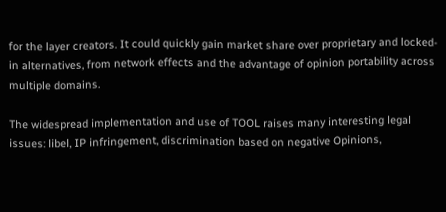for the layer creators. It could quickly gain market share over proprietary and locked-in alternatives, from network effects and the advantage of opinion portability across multiple domains.

The widespread implementation and use of TOOL raises many interesting legal issues: libel, IP infringement, discrimination based on negative Opinions,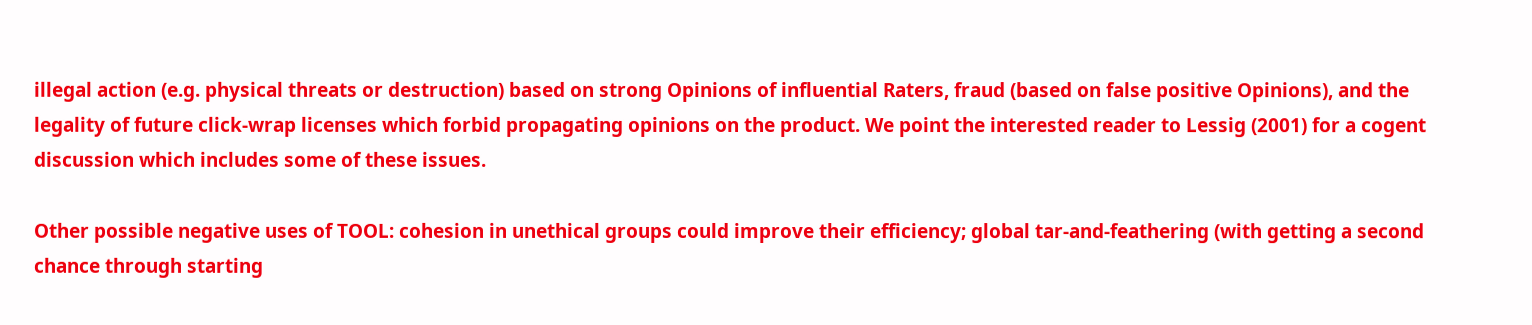illegal action (e.g. physical threats or destruction) based on strong Opinions of influential Raters, fraud (based on false positive Opinions), and the legality of future click-wrap licenses which forbid propagating opinions on the product. We point the interested reader to Lessig (2001) for a cogent discussion which includes some of these issues.

Other possible negative uses of TOOL: cohesion in unethical groups could improve their efficiency; global tar-and-feathering (with getting a second chance through starting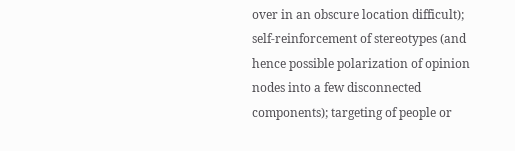over in an obscure location difficult); self-reinforcement of stereotypes (and hence possible polarization of opinion nodes into a few disconnected components); targeting of people or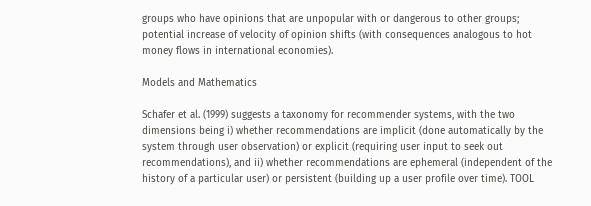groups who have opinions that are unpopular with or dangerous to other groups; potential increase of velocity of opinion shifts (with consequences analogous to hot money flows in international economies).

Models and Mathematics

Schafer et al. (1999) suggests a taxonomy for recommender systems, with the two dimensions being i) whether recommendations are implicit (done automatically by the system through user observation) or explicit (requiring user input to seek out recommendations), and ii) whether recommendations are ephemeral (independent of the history of a particular user) or persistent (building up a user profile over time). TOOL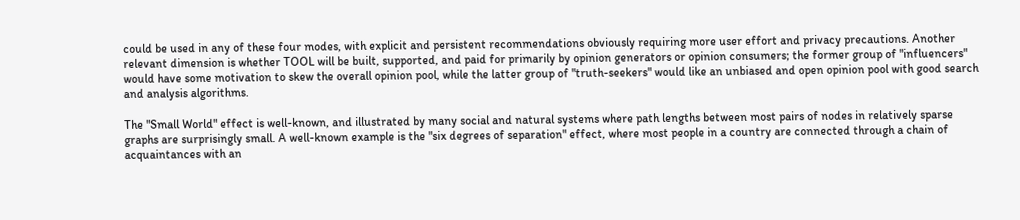could be used in any of these four modes, with explicit and persistent recommendations obviously requiring more user effort and privacy precautions. Another relevant dimension is whether TOOL will be built, supported, and paid for primarily by opinion generators or opinion consumers; the former group of "influencers" would have some motivation to skew the overall opinion pool, while the latter group of "truth-seekers" would like an unbiased and open opinion pool with good search and analysis algorithms.

The "Small World" effect is well-known, and illustrated by many social and natural systems where path lengths between most pairs of nodes in relatively sparse graphs are surprisingly small. A well-known example is the "six degrees of separation" effect, where most people in a country are connected through a chain of acquaintances with an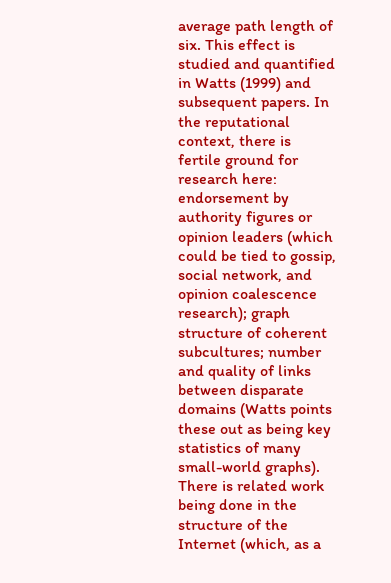average path length of six. This effect is studied and quantified in Watts (1999) and subsequent papers. In the reputational context, there is fertile ground for research here: endorsement by authority figures or opinion leaders (which could be tied to gossip, social network, and opinion coalescence research); graph structure of coherent subcultures; number and quality of links between disparate domains (Watts points these out as being key statistics of many small-world graphs). There is related work being done in the structure of the Internet (which, as a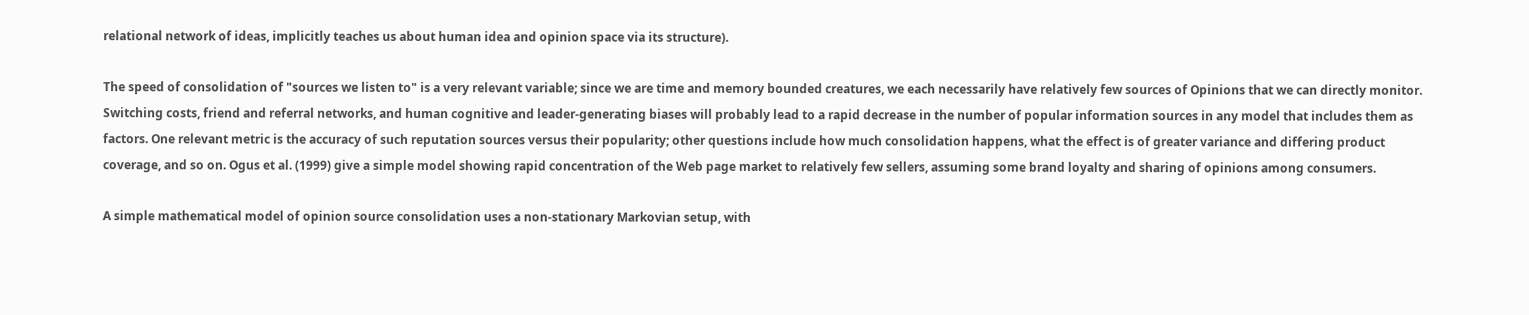relational network of ideas, implicitly teaches us about human idea and opinion space via its structure).

The speed of consolidation of "sources we listen to" is a very relevant variable; since we are time and memory bounded creatures, we each necessarily have relatively few sources of Opinions that we can directly monitor. Switching costs, friend and referral networks, and human cognitive and leader-generating biases will probably lead to a rapid decrease in the number of popular information sources in any model that includes them as factors. One relevant metric is the accuracy of such reputation sources versus their popularity; other questions include how much consolidation happens, what the effect is of greater variance and differing product coverage, and so on. Ogus et al. (1999) give a simple model showing rapid concentration of the Web page market to relatively few sellers, assuming some brand loyalty and sharing of opinions among consumers.

A simple mathematical model of opinion source consolidation uses a non-stationary Markovian setup, with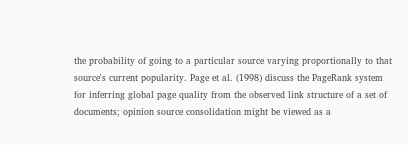the probability of going to a particular source varying proportionally to that source's current popularity. Page et al. (1998) discuss the PageRank system for inferring global page quality from the observed link structure of a set of documents; opinion source consolidation might be viewed as a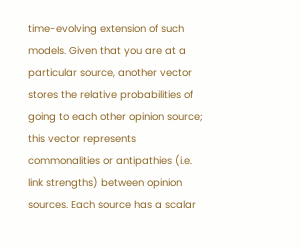time-evolving extension of such models. Given that you are at a particular source, another vector stores the relative probabilities of going to each other opinion source; this vector represents commonalities or antipathies (i.e. link strengths) between opinion sources. Each source has a scalar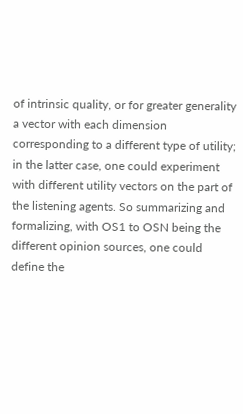of intrinsic quality, or for greater generality a vector with each dimension corresponding to a different type of utility; in the latter case, one could experiment with different utility vectors on the part of the listening agents. So summarizing and formalizing, with OS1 to OSN being the different opinion sources, one could define the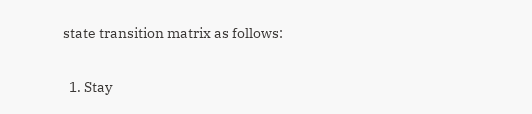state transition matrix as follows:

  1. Stay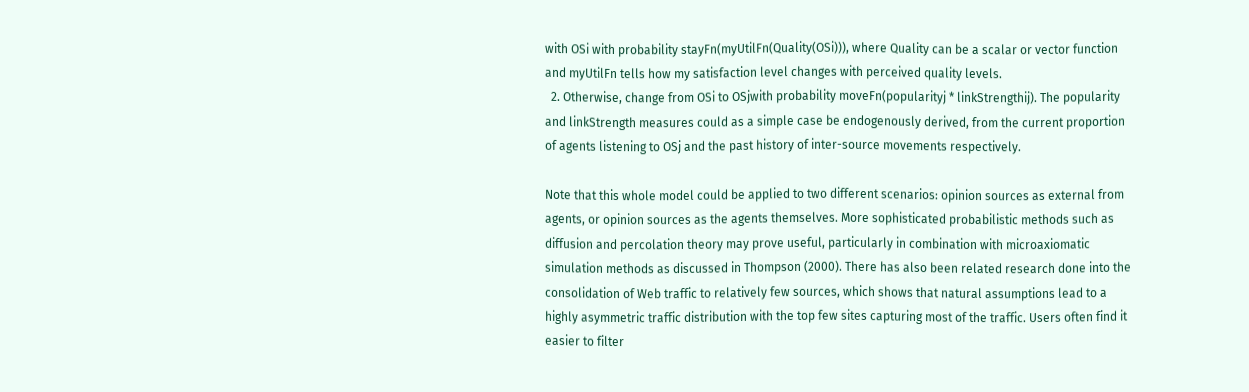with OSi with probability stayFn(myUtilFn(Quality(OSi))), where Quality can be a scalar or vector function and myUtilFn tells how my satisfaction level changes with perceived quality levels.
  2. Otherwise, change from OSi to OSjwith probability moveFn(popularityj * linkStrengthij). The popularity and linkStrength measures could as a simple case be endogenously derived, from the current proportion of agents listening to OSj and the past history of inter-source movements respectively.

Note that this whole model could be applied to two different scenarios: opinion sources as external from agents, or opinion sources as the agents themselves. More sophisticated probabilistic methods such as diffusion and percolation theory may prove useful, particularly in combination with microaxiomatic simulation methods as discussed in Thompson (2000). There has also been related research done into the consolidation of Web traffic to relatively few sources, which shows that natural assumptions lead to a highly asymmetric traffic distribution with the top few sites capturing most of the traffic. Users often find it easier to filter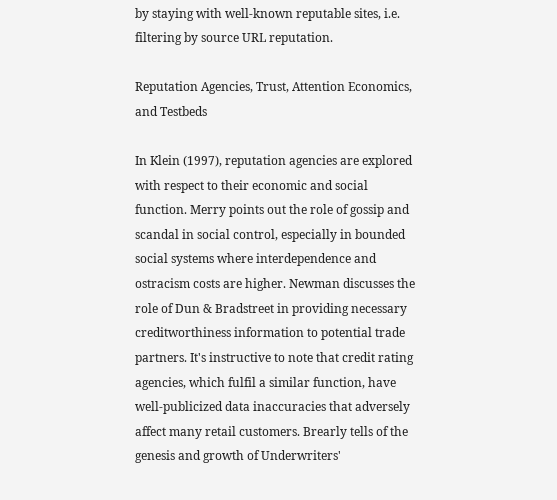by staying with well-known reputable sites, i.e. filtering by source URL reputation.

Reputation Agencies, Trust, Attention Economics, and Testbeds

In Klein (1997), reputation agencies are explored with respect to their economic and social function. Merry points out the role of gossip and scandal in social control, especially in bounded social systems where interdependence and ostracism costs are higher. Newman discusses the role of Dun & Bradstreet in providing necessary creditworthiness information to potential trade partners. It's instructive to note that credit rating agencies, which fulfil a similar function, have well-publicized data inaccuracies that adversely affect many retail customers. Brearly tells of the genesis and growth of Underwriters'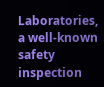Laboratories, a well-known safety inspection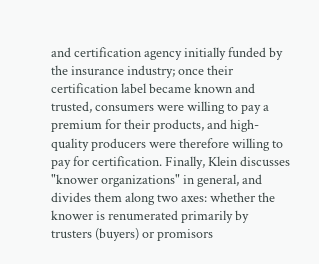and certification agency initially funded by the insurance industry; once their certification label became known and trusted, consumers were willing to pay a premium for their products, and high-quality producers were therefore willing to pay for certification. Finally, Klein discusses "knower organizations" in general, and divides them along two axes: whether the knower is renumerated primarily by trusters (buyers) or promisors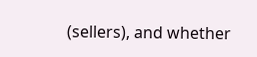(sellers), and whether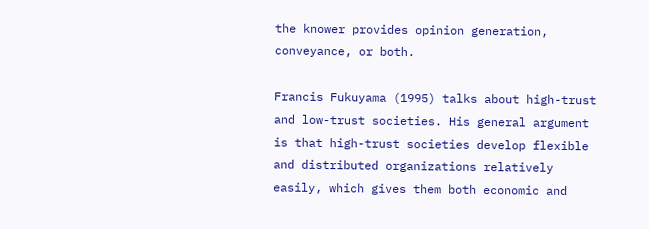the knower provides opinion generation, conveyance, or both.

Francis Fukuyama (1995) talks about high-trust and low-trust societies. His general argument is that high-trust societies develop flexible and distributed organizations relatively easily, which gives them both economic and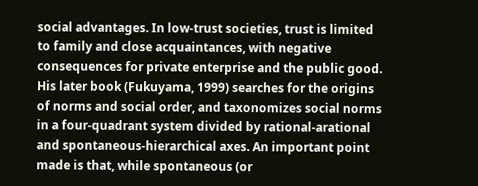social advantages. In low-trust societies, trust is limited to family and close acquaintances, with negative consequences for private enterprise and the public good. His later book (Fukuyama, 1999) searches for the origins of norms and social order, and taxonomizes social norms in a four-quadrant system divided by rational-arational and spontaneous-hierarchical axes. An important point made is that, while spontaneous (or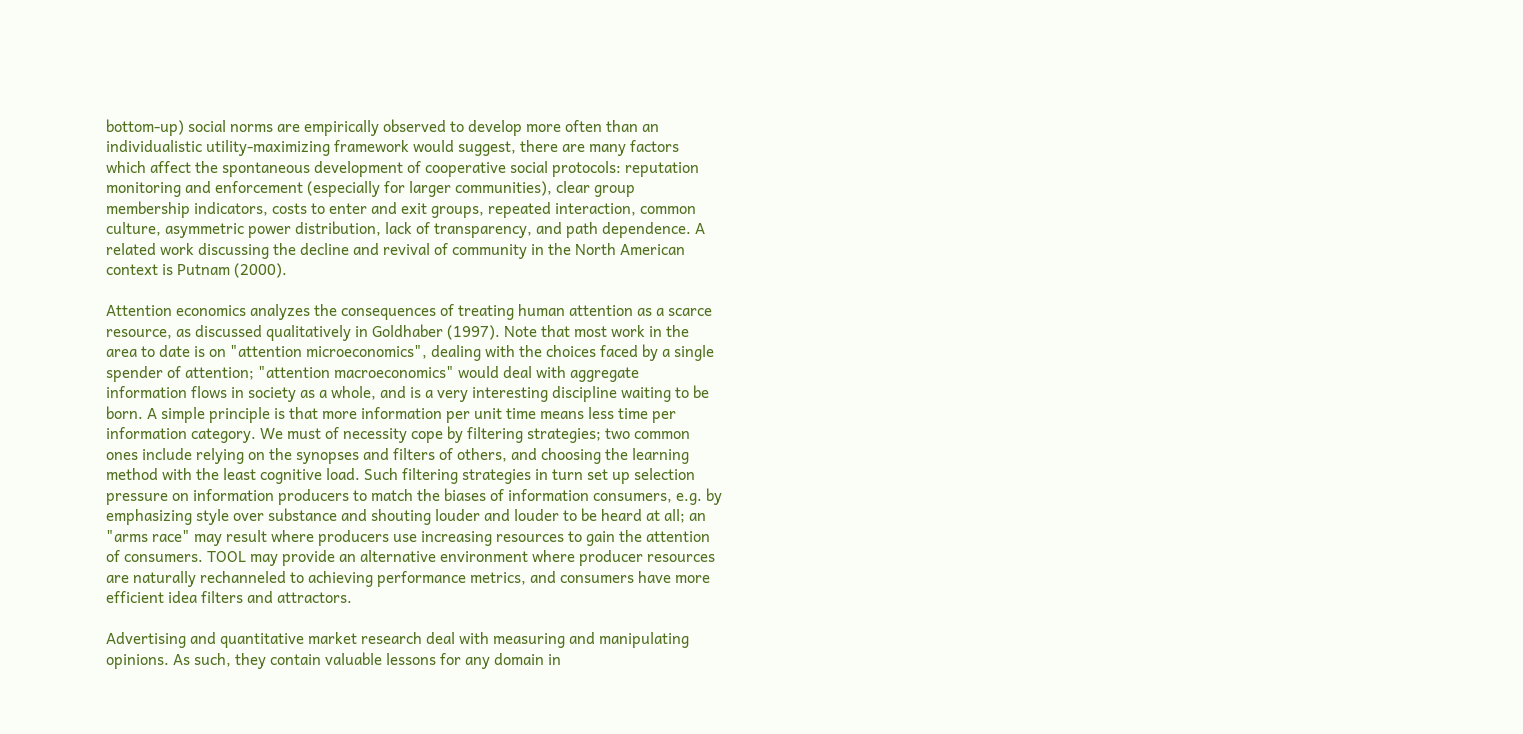bottom-up) social norms are empirically observed to develop more often than an individualistic utility-maximizing framework would suggest, there are many factors which affect the spontaneous development of cooperative social protocols: reputation monitoring and enforcement (especially for larger communities), clear group membership indicators, costs to enter and exit groups, repeated interaction, common culture, asymmetric power distribution, lack of transparency, and path dependence. A related work discussing the decline and revival of community in the North American context is Putnam (2000).

Attention economics analyzes the consequences of treating human attention as a scarce resource, as discussed qualitatively in Goldhaber (1997). Note that most work in the area to date is on "attention microeconomics", dealing with the choices faced by a single spender of attention; "attention macroeconomics" would deal with aggregate information flows in society as a whole, and is a very interesting discipline waiting to be born. A simple principle is that more information per unit time means less time per information category. We must of necessity cope by filtering strategies; two common ones include relying on the synopses and filters of others, and choosing the learning method with the least cognitive load. Such filtering strategies in turn set up selection pressure on information producers to match the biases of information consumers, e.g. by emphasizing style over substance and shouting louder and louder to be heard at all; an "arms race" may result where producers use increasing resources to gain the attention of consumers. TOOL may provide an alternative environment where producer resources are naturally rechanneled to achieving performance metrics, and consumers have more efficient idea filters and attractors.

Advertising and quantitative market research deal with measuring and manipulating opinions. As such, they contain valuable lessons for any domain in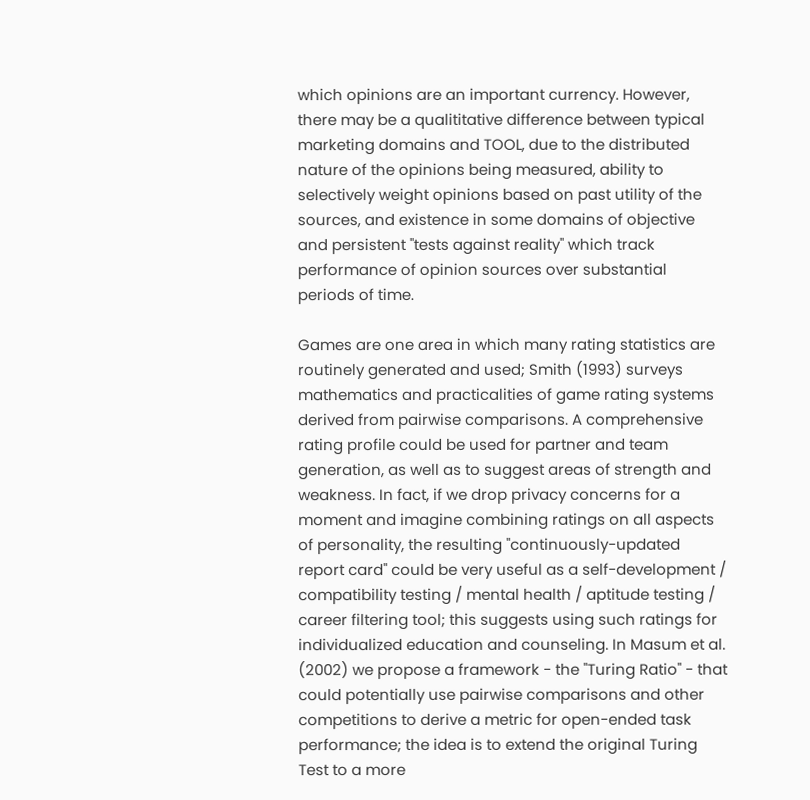which opinions are an important currency. However, there may be a qualititative difference between typical marketing domains and TOOL, due to the distributed nature of the opinions being measured, ability to selectively weight opinions based on past utility of the sources, and existence in some domains of objective and persistent "tests against reality" which track performance of opinion sources over substantial periods of time.

Games are one area in which many rating statistics are routinely generated and used; Smith (1993) surveys mathematics and practicalities of game rating systems derived from pairwise comparisons. A comprehensive rating profile could be used for partner and team generation, as well as to suggest areas of strength and weakness. In fact, if we drop privacy concerns for a moment and imagine combining ratings on all aspects of personality, the resulting "continuously-updated report card" could be very useful as a self-development / compatibility testing / mental health / aptitude testing / career filtering tool; this suggests using such ratings for individualized education and counseling. In Masum et al. (2002) we propose a framework - the "Turing Ratio" - that could potentially use pairwise comparisons and other competitions to derive a metric for open-ended task performance; the idea is to extend the original Turing Test to a more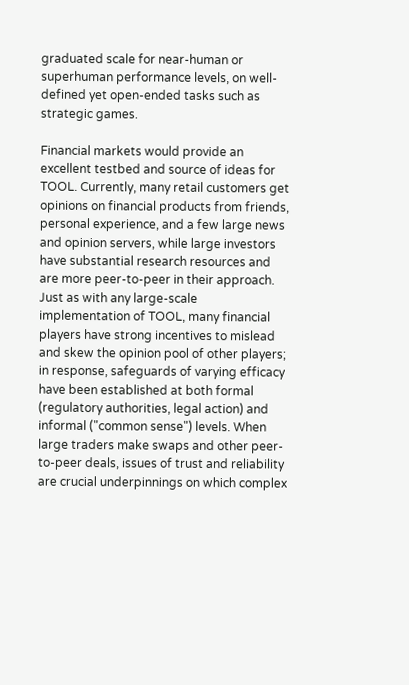graduated scale for near-human or superhuman performance levels, on well-defined yet open-ended tasks such as strategic games.

Financial markets would provide an excellent testbed and source of ideas for TOOL. Currently, many retail customers get opinions on financial products from friends, personal experience, and a few large news and opinion servers, while large investors have substantial research resources and are more peer-to-peer in their approach. Just as with any large-scale implementation of TOOL, many financial players have strong incentives to mislead and skew the opinion pool of other players; in response, safeguards of varying efficacy have been established at both formal (regulatory authorities, legal action) and informal ("common sense") levels. When large traders make swaps and other peer-to-peer deals, issues of trust and reliability are crucial underpinnings on which complex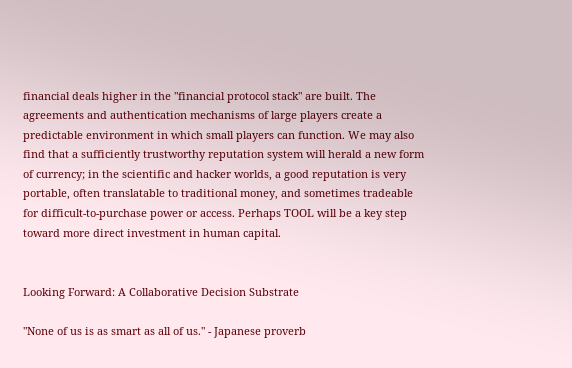financial deals higher in the "financial protocol stack" are built. The agreements and authentication mechanisms of large players create a predictable environment in which small players can function. We may also find that a sufficiently trustworthy reputation system will herald a new form of currency; in the scientific and hacker worlds, a good reputation is very portable, often translatable to traditional money, and sometimes tradeable for difficult-to-purchase power or access. Perhaps TOOL will be a key step toward more direct investment in human capital.


Looking Forward: A Collaborative Decision Substrate

"None of us is as smart as all of us." - Japanese proverb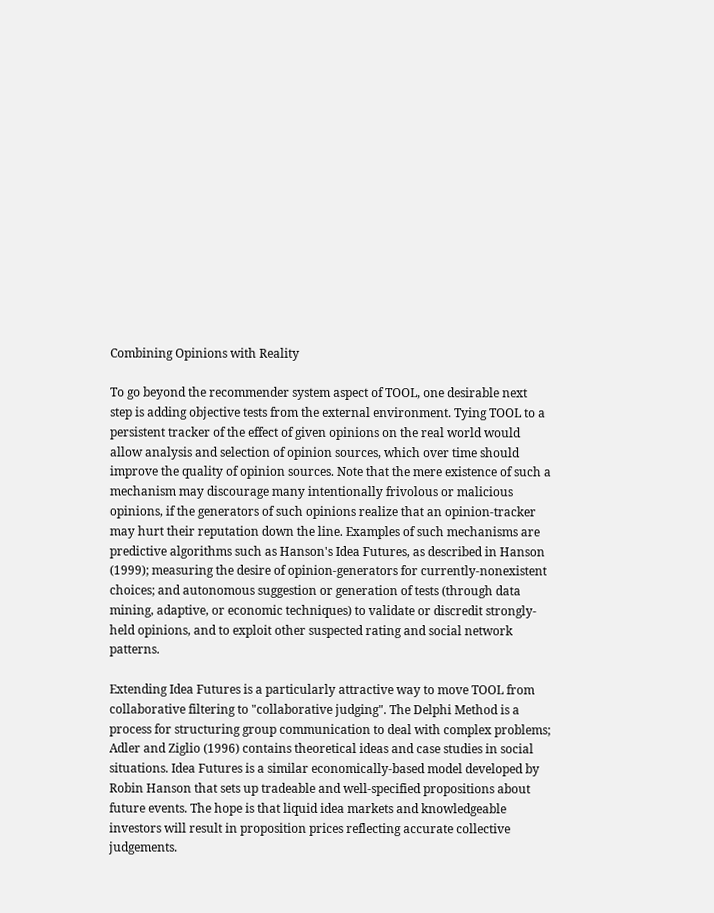Combining Opinions with Reality

To go beyond the recommender system aspect of TOOL, one desirable next step is adding objective tests from the external environment. Tying TOOL to a persistent tracker of the effect of given opinions on the real world would allow analysis and selection of opinion sources, which over time should improve the quality of opinion sources. Note that the mere existence of such a mechanism may discourage many intentionally frivolous or malicious opinions, if the generators of such opinions realize that an opinion-tracker may hurt their reputation down the line. Examples of such mechanisms are predictive algorithms such as Hanson's Idea Futures, as described in Hanson (1999); measuring the desire of opinion-generators for currently-nonexistent choices; and autonomous suggestion or generation of tests (through data mining, adaptive, or economic techniques) to validate or discredit strongly-held opinions, and to exploit other suspected rating and social network patterns.

Extending Idea Futures is a particularly attractive way to move TOOL from collaborative filtering to "collaborative judging". The Delphi Method is a process for structuring group communication to deal with complex problems; Adler and Ziglio (1996) contains theoretical ideas and case studies in social situations. Idea Futures is a similar economically-based model developed by Robin Hanson that sets up tradeable and well-specified propositions about future events. The hope is that liquid idea markets and knowledgeable investors will result in proposition prices reflecting accurate collective judgements.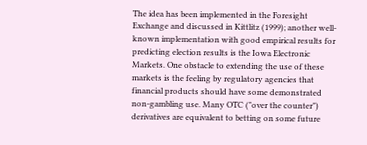The idea has been implemented in the Foresight Exchange and discussed in Kittlitz (1999); another well-known implementation with good empirical results for predicting election results is the Iowa Electronic Markets. One obstacle to extending the use of these markets is the feeling by regulatory agencies that financial products should have some demonstrated non-gambling use. Many OTC ("over the counter") derivatives are equivalent to betting on some future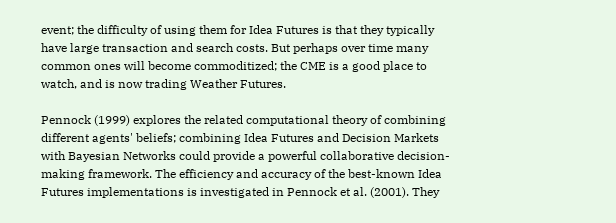event; the difficulty of using them for Idea Futures is that they typically have large transaction and search costs. But perhaps over time many common ones will become commoditized; the CME is a good place to watch, and is now trading Weather Futures.

Pennock (1999) explores the related computational theory of combining different agents' beliefs; combining Idea Futures and Decision Markets with Bayesian Networks could provide a powerful collaborative decision-making framework. The efficiency and accuracy of the best-known Idea Futures implementations is investigated in Pennock et al. (2001). They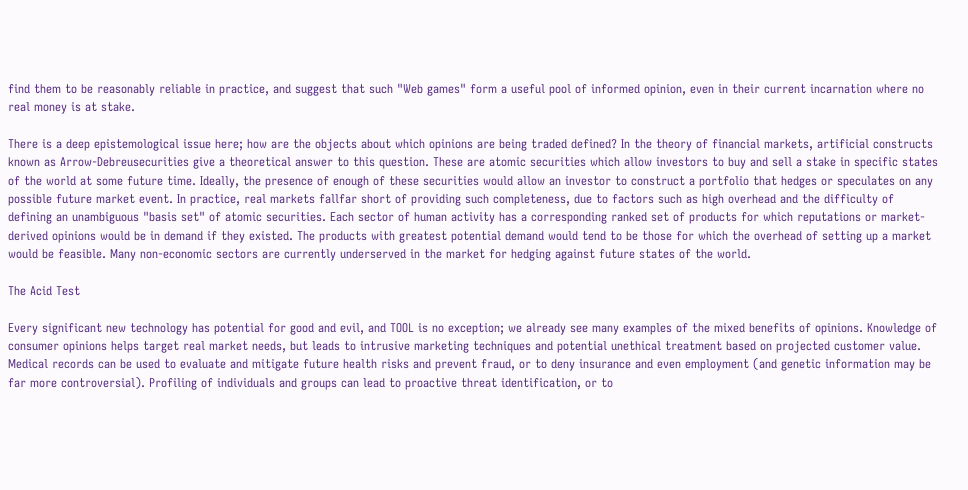find them to be reasonably reliable in practice, and suggest that such "Web games" form a useful pool of informed opinion, even in their current incarnation where no real money is at stake.

There is a deep epistemological issue here; how are the objects about which opinions are being traded defined? In the theory of financial markets, artificial constructs known as Arrow-Debreusecurities give a theoretical answer to this question. These are atomic securities which allow investors to buy and sell a stake in specific states of the world at some future time. Ideally, the presence of enough of these securities would allow an investor to construct a portfolio that hedges or speculates on any possible future market event. In practice, real markets fallfar short of providing such completeness, due to factors such as high overhead and the difficulty of defining an unambiguous "basis set" of atomic securities. Each sector of human activity has a corresponding ranked set of products for which reputations or market-derived opinions would be in demand if they existed. The products with greatest potential demand would tend to be those for which the overhead of setting up a market would be feasible. Many non-economic sectors are currently underserved in the market for hedging against future states of the world.

The Acid Test

Every significant new technology has potential for good and evil, and TOOL is no exception; we already see many examples of the mixed benefits of opinions. Knowledge of consumer opinions helps target real market needs, but leads to intrusive marketing techniques and potential unethical treatment based on projected customer value. Medical records can be used to evaluate and mitigate future health risks and prevent fraud, or to deny insurance and even employment (and genetic information may be far more controversial). Profiling of individuals and groups can lead to proactive threat identification, or to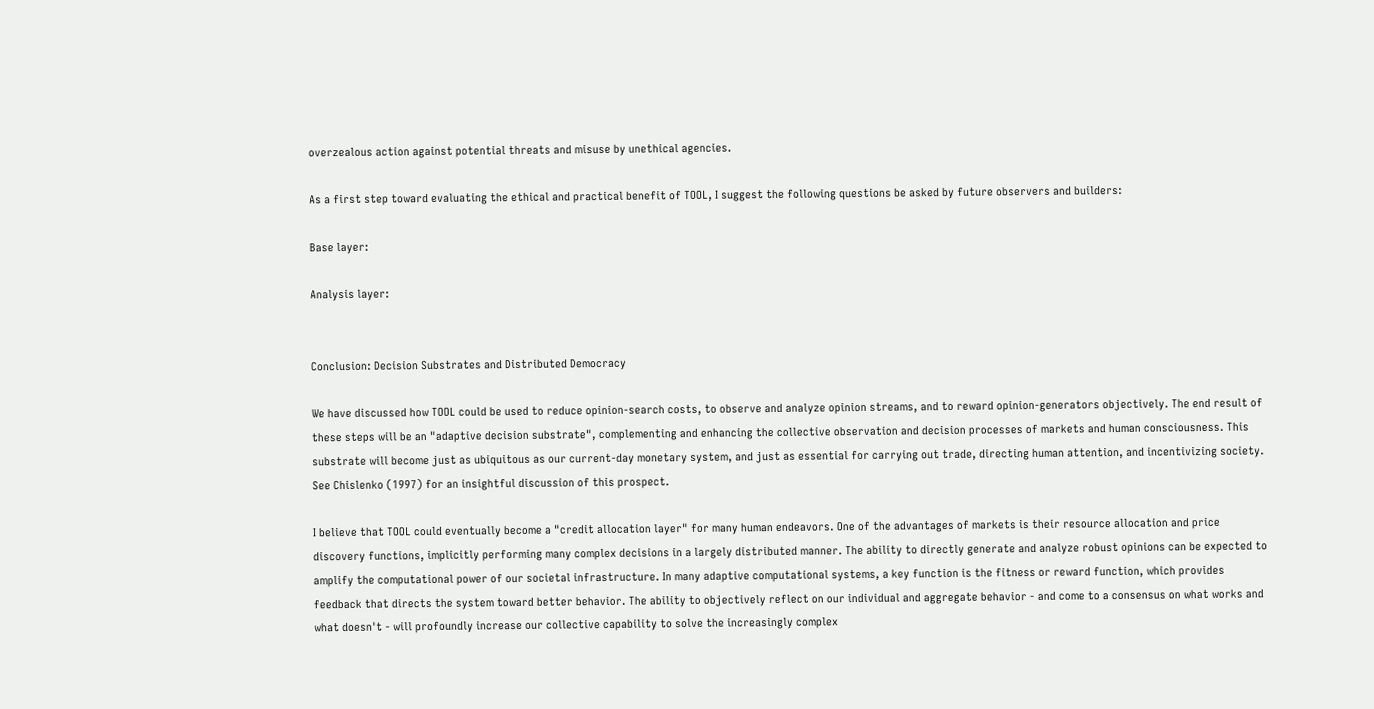overzealous action against potential threats and misuse by unethical agencies.

As a first step toward evaluating the ethical and practical benefit of TOOL, I suggest the following questions be asked by future observers and builders:

Base layer:

Analysis layer:


Conclusion: Decision Substrates and Distributed Democracy

We have discussed how TOOL could be used to reduce opinion-search costs, to observe and analyze opinion streams, and to reward opinion-generators objectively. The end result of these steps will be an "adaptive decision substrate", complementing and enhancing the collective observation and decision processes of markets and human consciousness. This substrate will become just as ubiquitous as our current-day monetary system, and just as essential for carrying out trade, directing human attention, and incentivizing society. See Chislenko (1997) for an insightful discussion of this prospect.

I believe that TOOL could eventually become a "credit allocation layer" for many human endeavors. One of the advantages of markets is their resource allocation and price discovery functions, implicitly performing many complex decisions in a largely distributed manner. The ability to directly generate and analyze robust opinions can be expected to amplify the computational power of our societal infrastructure. In many adaptive computational systems, a key function is the fitness or reward function, which provides feedback that directs the system toward better behavior. The ability to objectively reflect on our individual and aggregate behavior - and come to a consensus on what works and what doesn't - will profoundly increase our collective capability to solve the increasingly complex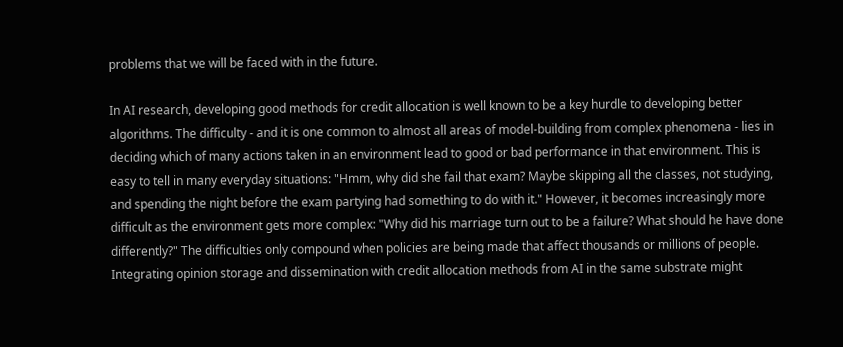problems that we will be faced with in the future.

In AI research, developing good methods for credit allocation is well known to be a key hurdle to developing better algorithms. The difficulty - and it is one common to almost all areas of model-building from complex phenomena - lies in deciding which of many actions taken in an environment lead to good or bad performance in that environment. This is easy to tell in many everyday situations: "Hmm, why did she fail that exam? Maybe skipping all the classes, not studying, and spending the night before the exam partying had something to do with it." However, it becomes increasingly more difficult as the environment gets more complex: "Why did his marriage turn out to be a failure? What should he have done differently?" The difficulties only compound when policies are being made that affect thousands or millions of people. Integrating opinion storage and dissemination with credit allocation methods from AI in the same substrate might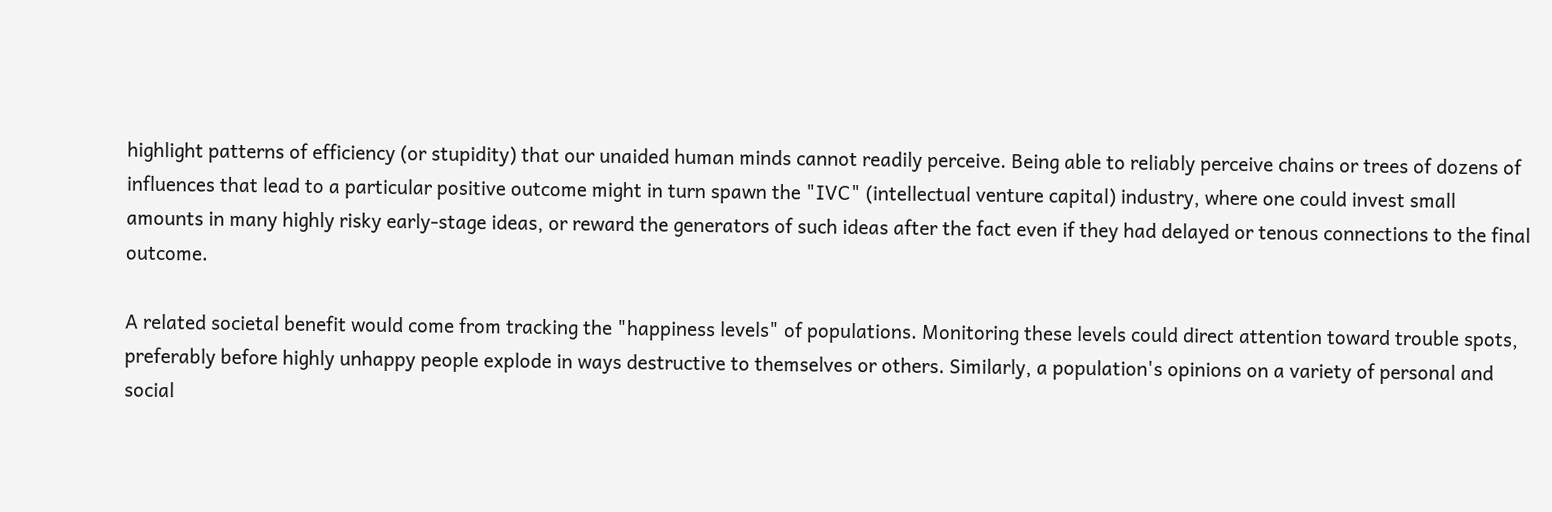highlight patterns of efficiency (or stupidity) that our unaided human minds cannot readily perceive. Being able to reliably perceive chains or trees of dozens of influences that lead to a particular positive outcome might in turn spawn the "IVC" (intellectual venture capital) industry, where one could invest small amounts in many highly risky early-stage ideas, or reward the generators of such ideas after the fact even if they had delayed or tenous connections to the final outcome.

A related societal benefit would come from tracking the "happiness levels" of populations. Monitoring these levels could direct attention toward trouble spots, preferably before highly unhappy people explode in ways destructive to themselves or others. Similarly, a population's opinions on a variety of personal and social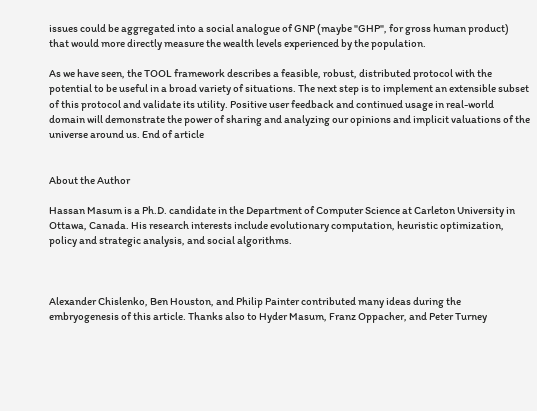issues could be aggregated into a social analogue of GNP (maybe "GHP", for gross human product) that would more directly measure the wealth levels experienced by the population.

As we have seen, the TOOL framework describes a feasible, robust, distributed protocol with the potential to be useful in a broad variety of situations. The next step is to implement an extensible subset of this protocol and validate its utility. Positive user feedback and continued usage in real-world domain will demonstrate the power of sharing and analyzing our opinions and implicit valuations of the universe around us. End of article


About the Author

Hassan Masum is a Ph.D. candidate in the Department of Computer Science at Carleton University in Ottawa, Canada. His research interests include evolutionary computation, heuristic optimization, policy and strategic analysis, and social algorithms.



Alexander Chislenko, Ben Houston, and Philip Painter contributed many ideas during the embryogenesis of this article. Thanks also to Hyder Masum, Franz Oppacher, and Peter Turney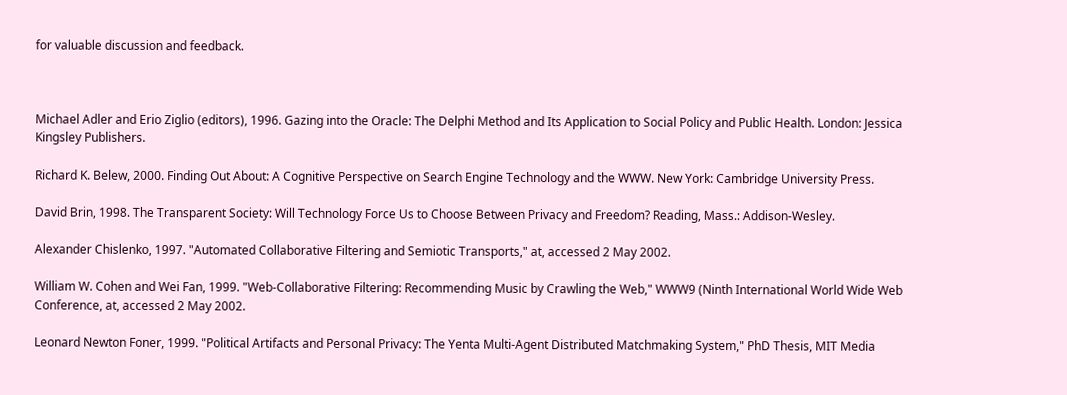for valuable discussion and feedback.



Michael Adler and Erio Ziglio (editors), 1996. Gazing into the Oracle: The Delphi Method and Its Application to Social Policy and Public Health. London: Jessica Kingsley Publishers.

Richard K. Belew, 2000. Finding Out About: A Cognitive Perspective on Search Engine Technology and the WWW. New York: Cambridge University Press.

David Brin, 1998. The Transparent Society: Will Technology Force Us to Choose Between Privacy and Freedom? Reading, Mass.: Addison-Wesley.

Alexander Chislenko, 1997. "Automated Collaborative Filtering and Semiotic Transports," at, accessed 2 May 2002.

William W. Cohen and Wei Fan, 1999. "Web-Collaborative Filtering: Recommending Music by Crawling the Web," WWW9 (Ninth International World Wide Web Conference, at, accessed 2 May 2002.

Leonard Newton Foner, 1999. "Political Artifacts and Personal Privacy: The Yenta Multi-Agent Distributed Matchmaking System," PhD Thesis, MIT Media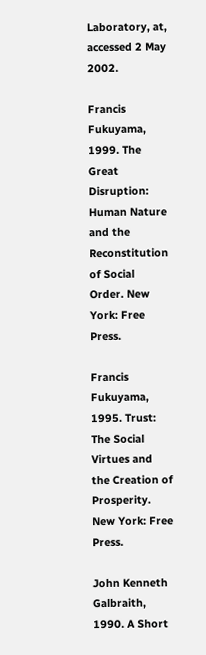Laboratory, at, accessed 2 May 2002.

Francis Fukuyama, 1999. The Great Disruption: Human Nature and the Reconstitution of Social Order. New York: Free Press.

Francis Fukuyama, 1995. Trust: The Social Virtues and the Creation of Prosperity. New York: Free Press.

John Kenneth Galbraith, 1990. A Short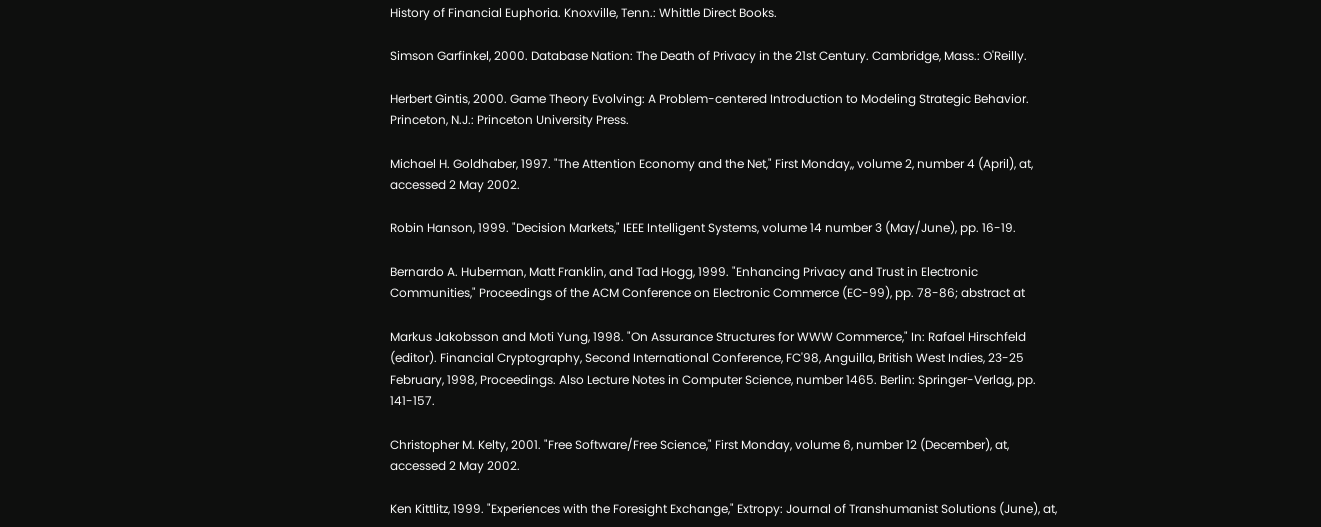History of Financial Euphoria. Knoxville, Tenn.: Whittle Direct Books.

Simson Garfinkel, 2000. Database Nation: The Death of Privacy in the 21st Century. Cambridge, Mass.: O'Reilly.

Herbert Gintis, 2000. Game Theory Evolving: A Problem-centered Introduction to Modeling Strategic Behavior. Princeton, N.J.: Princeton University Press.

Michael H. Goldhaber, 1997. "The Attention Economy and the Net," First Monday,, volume 2, number 4 (April), at, accessed 2 May 2002.

Robin Hanson, 1999. "Decision Markets," IEEE Intelligent Systems, volume 14 number 3 (May/June), pp. 16-19.

Bernardo A. Huberman, Matt Franklin, and Tad Hogg, 1999. "Enhancing Privacy and Trust in Electronic Communities," Proceedings of the ACM Conference on Electronic Commerce (EC-99), pp. 78-86; abstract at

Markus Jakobsson and Moti Yung, 1998. "On Assurance Structures for WWW Commerce," In: Rafael Hirschfeld (editor). Financial Cryptography, Second International Conference, FC'98, Anguilla, British West Indies, 23-25 February, 1998, Proceedings. Also Lecture Notes in Computer Science, number 1465. Berlin: Springer-Verlag, pp. 141-157.

Christopher M. Kelty, 2001. "Free Software/Free Science," First Monday, volume 6, number 12 (December), at, accessed 2 May 2002.

Ken Kittlitz, 1999. "Experiences with the Foresight Exchange," Extropy: Journal of Transhumanist Solutions (June), at,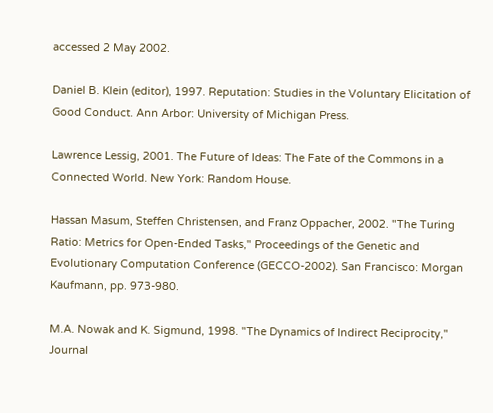accessed 2 May 2002.

Daniel B. Klein (editor), 1997. Reputation: Studies in the Voluntary Elicitation of Good Conduct. Ann Arbor: University of Michigan Press.

Lawrence Lessig, 2001. The Future of Ideas: The Fate of the Commons in a Connected World. New York: Random House.

Hassan Masum, Steffen Christensen, and Franz Oppacher, 2002. "The Turing Ratio: Metrics for Open-Ended Tasks," Proceedings of the Genetic and Evolutionary Computation Conference (GECCO-2002). San Francisco: Morgan Kaufmann, pp. 973-980.

M.A. Nowak and K. Sigmund, 1998. "The Dynamics of Indirect Reciprocity," Journal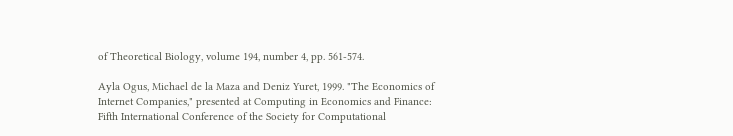of Theoretical Biology, volume 194, number 4, pp. 561-574.

Ayla Ogus, Michael de la Maza and Deniz Yuret, 1999. "The Economics of Internet Companies," presented at Computing in Economics and Finance: Fifth International Conference of the Society for Computational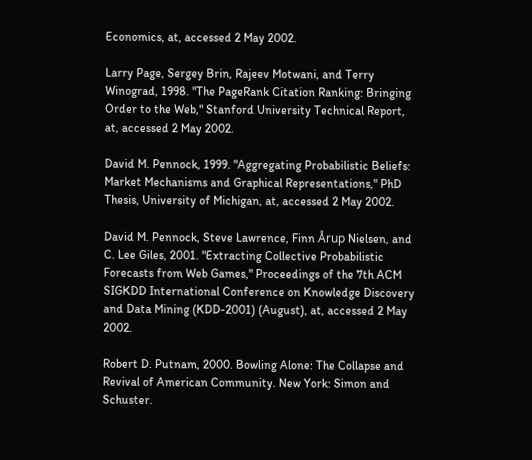Economics, at, accessed 2 May 2002.

Larry Page, Sergey Brin, Rajeev Motwani, and Terry Winograd, 1998. "The PageRank Citation Ranking: Bringing Order to the Web," Stanford University Technical Report, at, accessed 2 May 2002.

David M. Pennock, 1999. "Aggregating Probabilistic Beliefs: Market Mechanisms and Graphical Representations," PhD Thesis, University of Michigan, at, accessed 2 May 2002.

David M. Pennock, Steve Lawrence, Finn Årup Nielsen, and C. Lee Giles, 2001. "Extracting Collective Probabilistic Forecasts from Web Games," Proceedings of the 7th ACM SIGKDD International Conference on Knowledge Discovery and Data Mining (KDD-2001) (August), at, accessed 2 May 2002.

Robert D. Putnam, 2000. Bowling Alone: The Collapse and Revival of American Community. New York: Simon and Schuster.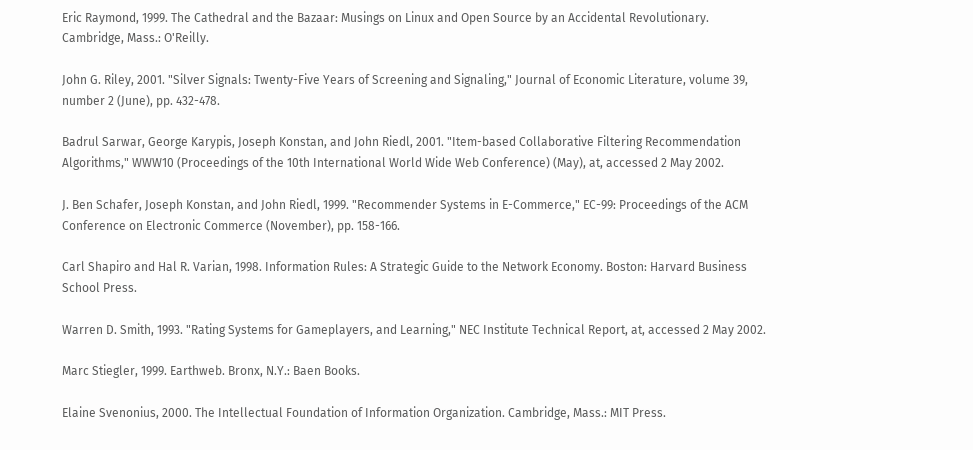Eric Raymond, 1999. The Cathedral and the Bazaar: Musings on Linux and Open Source by an Accidental Revolutionary. Cambridge, Mass.: O'Reilly.

John G. Riley, 2001. "Silver Signals: Twenty-Five Years of Screening and Signaling," Journal of Economic Literature, volume 39, number 2 (June), pp. 432-478.

Badrul Sarwar, George Karypis, Joseph Konstan, and John Riedl, 2001. "Item-based Collaborative Filtering Recommendation Algorithms," WWW10 (Proceedings of the 10th International World Wide Web Conference) (May), at, accessed 2 May 2002.

J. Ben Schafer, Joseph Konstan, and John Riedl, 1999. "Recommender Systems in E-Commerce," EC-99: Proceedings of the ACM Conference on Electronic Commerce (November), pp. 158-166.

Carl Shapiro and Hal R. Varian, 1998. Information Rules: A Strategic Guide to the Network Economy. Boston: Harvard Business School Press.

Warren D. Smith, 1993. "Rating Systems for Gameplayers, and Learning," NEC Institute Technical Report, at, accessed 2 May 2002.

Marc Stiegler, 1999. Earthweb. Bronx, N.Y.: Baen Books.

Elaine Svenonius, 2000. The Intellectual Foundation of Information Organization. Cambridge, Mass.: MIT Press.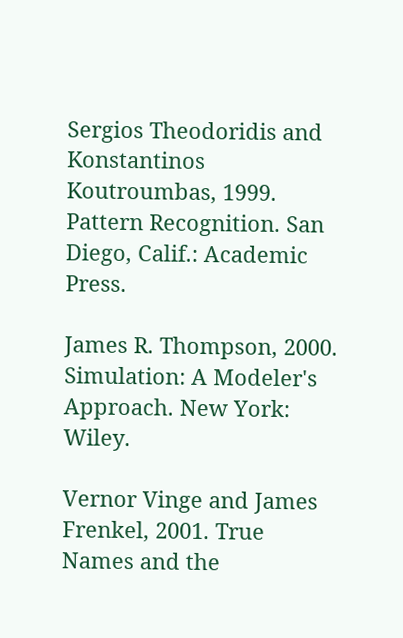Sergios Theodoridis and Konstantinos Koutroumbas, 1999. Pattern Recognition. San Diego, Calif.: Academic Press.

James R. Thompson, 2000. Simulation: A Modeler's Approach. New York: Wiley.

Vernor Vinge and James Frenkel, 2001. True Names and the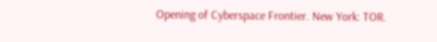Opening of Cyberspace Frontier. New York: TOR.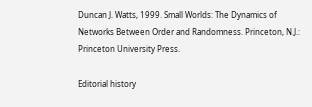Duncan J. Watts, 1999. Small Worlds: The Dynamics of Networks Between Order and Randomness. Princeton, N.J.: Princeton University Press.

Editorial history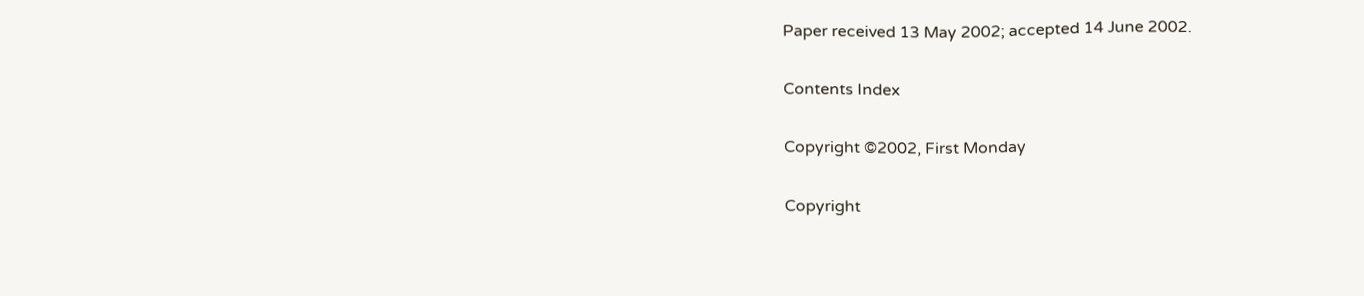Paper received 13 May 2002; accepted 14 June 2002.

Contents Index

Copyright ©2002, First Monday

Copyright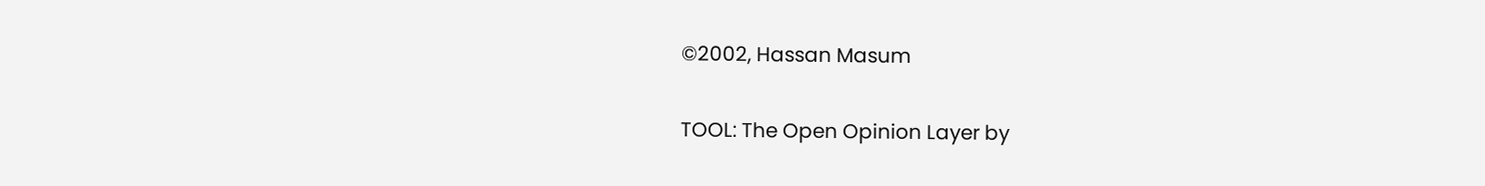©2002, Hassan Masum

TOOL: The Open Opinion Layer by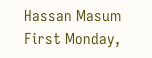Hassan Masum
First Monday,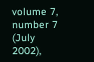volume 7, number 7 (July 2002),